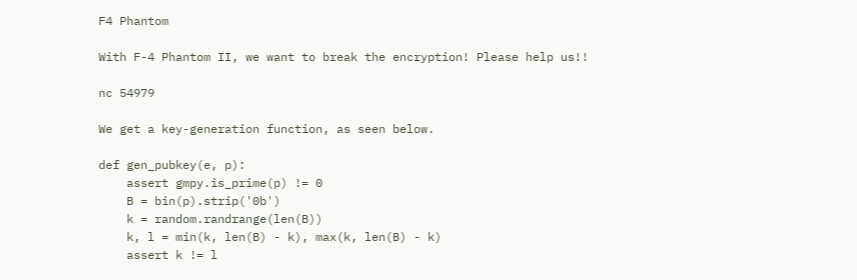F4 Phantom

With F-4 Phantom II, we want to break the encryption! Please help us!!

nc 54979

We get a key-generation function, as seen below.

def gen_pubkey(e, p):
    assert gmpy.is_prime(p) != 0
    B = bin(p).strip('0b')
    k = random.randrange(len(B))
    k, l = min(k, len(B) - k), max(k, len(B) - k)
    assert k != l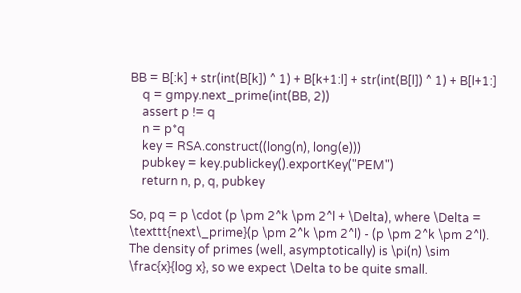BB = B[:k] + str(int(B[k]) ^ 1) + B[k+1:l] + str(int(B[l]) ^ 1) + B[l+1:]
    q = gmpy.next_prime(int(BB, 2))
    assert p != q
    n = p*q
    key = RSA.construct((long(n), long(e)))
    pubkey = key.publickey().exportKey("PEM")
    return n, p, q, pubkey

So, pq = p \cdot (p \pm 2^k \pm 2^l + \Delta), where \Delta = \texttt{next\_prime}(p \pm 2^k \pm 2^l) - (p \pm 2^k \pm 2^l). The density of primes (well, asymptotically) is \pi(n) \sim \frac{x}{log x}, so we expect \Delta to be quite small.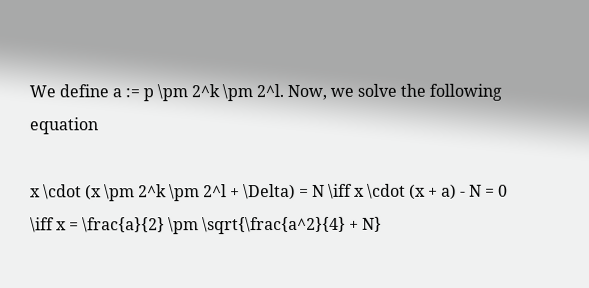We define a := p \pm 2^k \pm 2^l. Now, we solve the following equation

x \cdot (x \pm 2^k \pm 2^l + \Delta) = N \iff x \cdot (x + a) - N = 0 \iff x = \frac{a}{2} \pm \sqrt{\frac{a^2}{4} + N}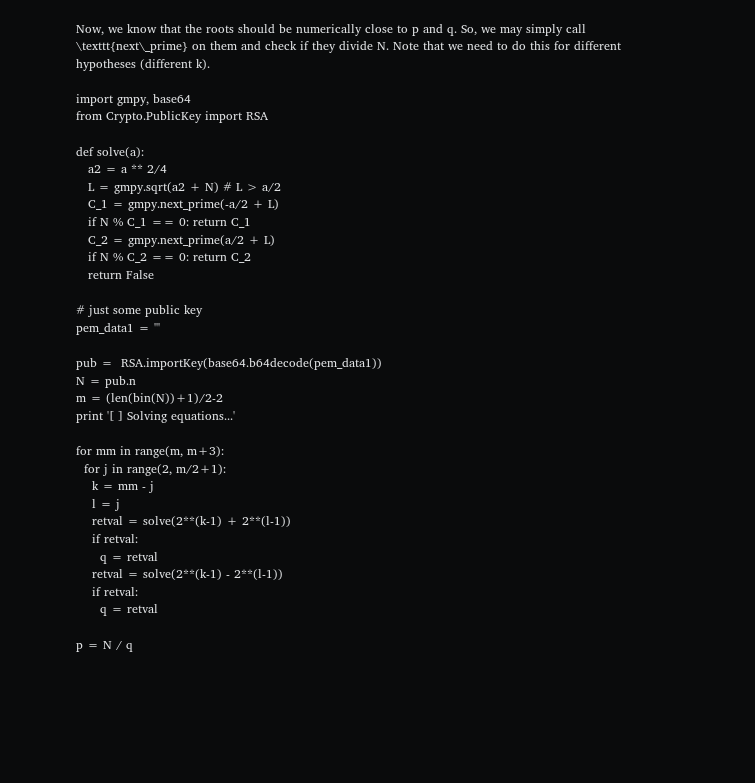Now, we know that the roots should be numerically close to p and q. So, we may simply call \texttt{next\_prime} on them and check if they divide N. Note that we need to do this for different hypotheses (different k).

import gmpy, base64
from Crypto.PublicKey import RSA

def solve(a):
   a2 = a ** 2/4
   L = gmpy.sqrt(a2 + N) # L > a/2
   C_1 = gmpy.next_prime(-a/2 + L)
   if N % C_1 == 0: return C_1
   C_2 = gmpy.next_prime(a/2 + L)
   if N % C_2 == 0: return C_2
   return False

# just some public key
pem_data1 = '''

pub =  RSA.importKey(base64.b64decode(pem_data1))
N = pub.n
m = (len(bin(N))+1)/2-2
print '[ ] Solving equations...'

for mm in range(m, m+3):
  for j in range(2, m/2+1):
    k = mm - j
    l = j
    retval = solve(2**(k-1) + 2**(l-1))
    if retval:
      q = retval
    retval = solve(2**(k-1) - 2**(l-1))
    if retval:
      q = retval

p = N / q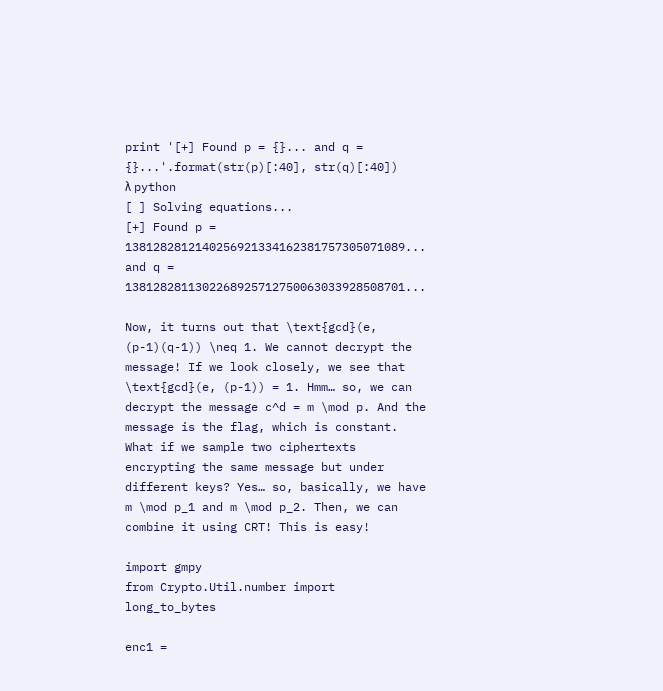print '[+] Found p = {}... and q = {}...'.format(str(p)[:40], str(q)[:40])
λ python
[ ] Solving equations...
[+] Found p = 1381282812140256921334162381757305071089... and q = 1381282811302268925712750063033928508701...

Now, it turns out that \text{gcd}(e, (p-1)(q-1)) \neq 1. We cannot decrypt the message! If we look closely, we see that \text{gcd}(e, (p-1)) = 1. Hmm… so, we can decrypt the message c^d = m \mod p. And the message is the flag, which is constant. What if we sample two ciphertexts encrypting the same message but under different keys? Yes… so, basically, we have m \mod p_1 and m \mod p_2. Then, we can combine it using CRT! This is easy!

import gmpy
from Crypto.Util.number import long_to_bytes

enc1 =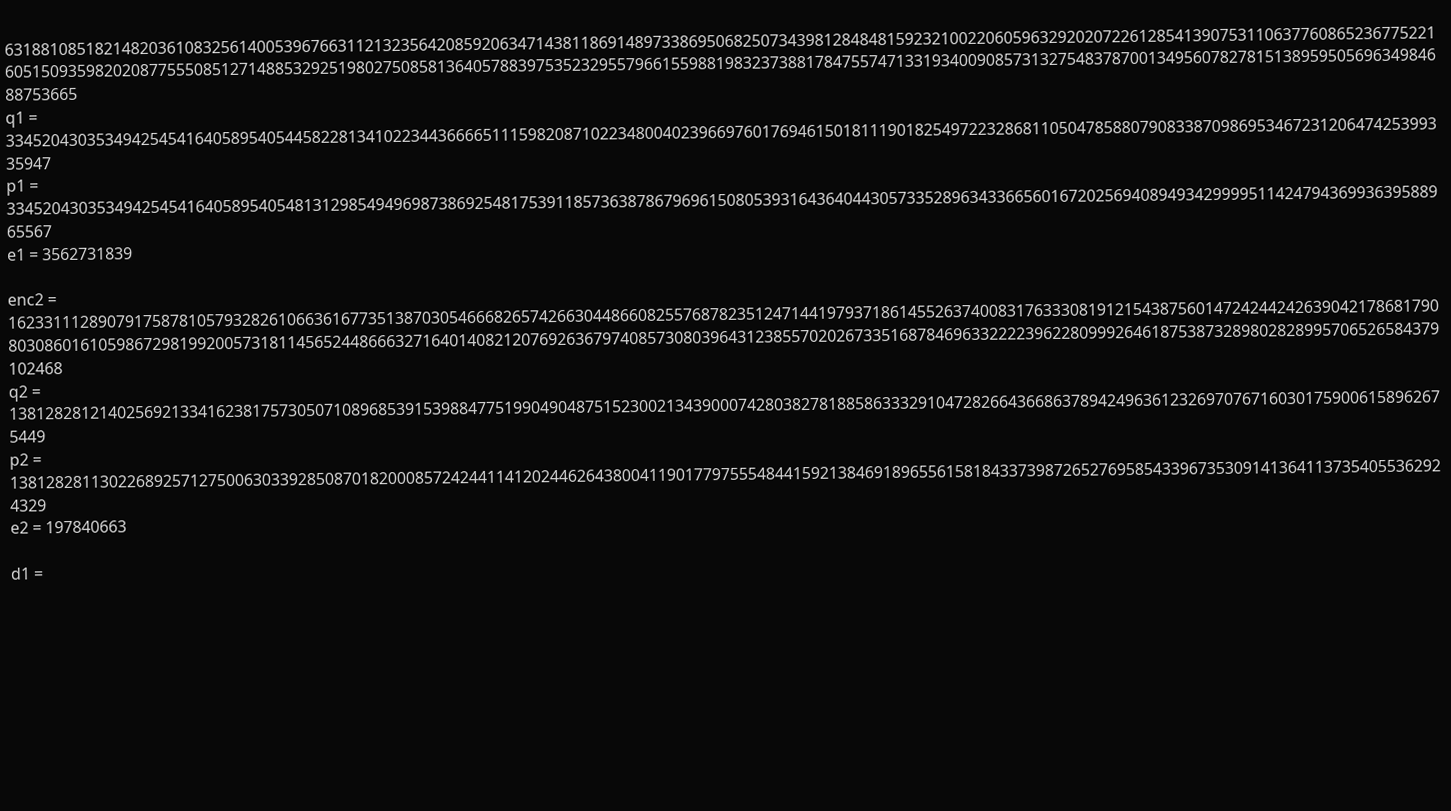63188108518214820361083256140053967663112132356420859206347143811869148973386950682507343981284848159232100220605963292020722612854139075311063776086523677522160515093598202087755508512714885329251980275085813640578839753523295579661559881983237388178475574713319340090857313275483787001349560782781513895950569634984688753665
q1 = 33452043035349425454164058954054458228134102234436666511159820871022348004023966976017694615018111901825497223286811050478588079083387098695346723120647425399335947
p1 = 33452043035349425454164058954054813129854949698738692548175391185736387867969615080539316436404430573352896343366560167202569408949342999951142479436993639588965567
e1 = 3562731839

enc2 = 162331112890791758781057932826106636167735138703054666826574266304486608255768782351247144197937186145526374008317633308191215438756014724244242639042178681790803086016105986729819920057318114565244866632716401408212076926367974085730803964312385570202673351687846963322223962280999264618753873289802828995706526584379102468
q2 = 1381282812140256921334162381757305071089685391539884775199049048751523002134390007428038278188586333291047282664366863789424963612326970767160301759006158962675449
p2 = 1381282811302268925712750063033928508701820008572424411412024462643800411901779755548441592138469189655615818433739872652769585433967353091413641137354055362924329
e2 = 197840663

d1 =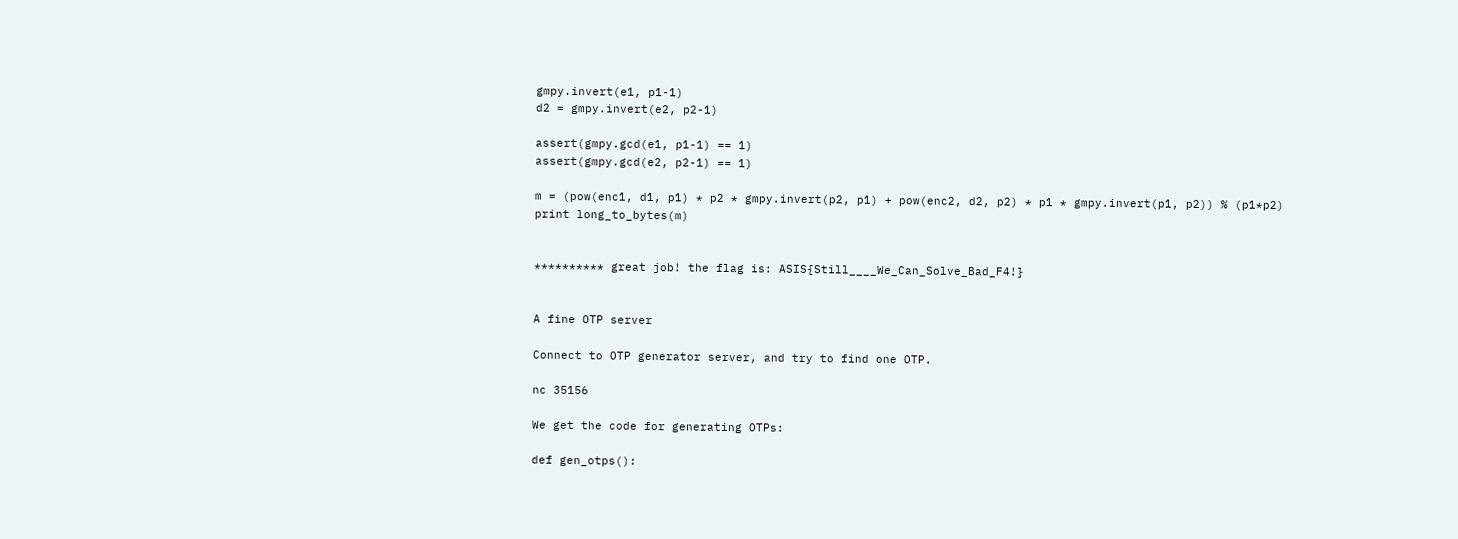gmpy.invert(e1, p1-1)
d2 = gmpy.invert(e2, p2-1)

assert(gmpy.gcd(e1, p1-1) == 1)
assert(gmpy.gcd(e2, p2-1) == 1)

m = (pow(enc1, d1, p1) * p2 * gmpy.invert(p2, p1) + pow(enc2, d2, p2) * p1 * gmpy.invert(p1, p2)) % (p1*p2)
print long_to_bytes(m)


********** great job! the flag is: ASIS{Still____We_Can_Solve_Bad_F4!}


A fine OTP server

Connect to OTP generator server, and try to find one OTP.

nc 35156

We get the code for generating OTPs:

def gen_otps():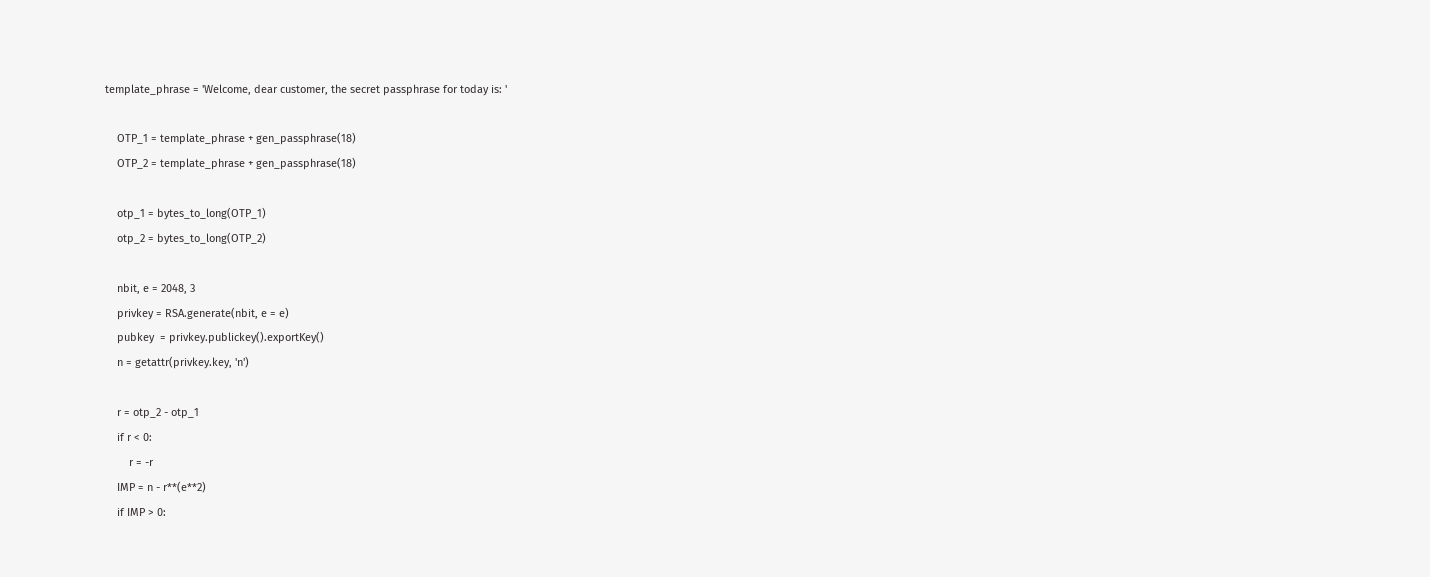template_phrase = 'Welcome, dear customer, the secret passphrase for today is: '

    OTP_1 = template_phrase + gen_passphrase(18)
    OTP_2 = template_phrase + gen_passphrase(18)

    otp_1 = bytes_to_long(OTP_1)
    otp_2 = bytes_to_long(OTP_2)

    nbit, e = 2048, 3
    privkey = RSA.generate(nbit, e = e)
    pubkey  = privkey.publickey().exportKey()
    n = getattr(privkey.key, 'n')

    r = otp_2 - otp_1
    if r < 0:
        r = -r
    IMP = n - r**(e**2)
    if IMP > 0: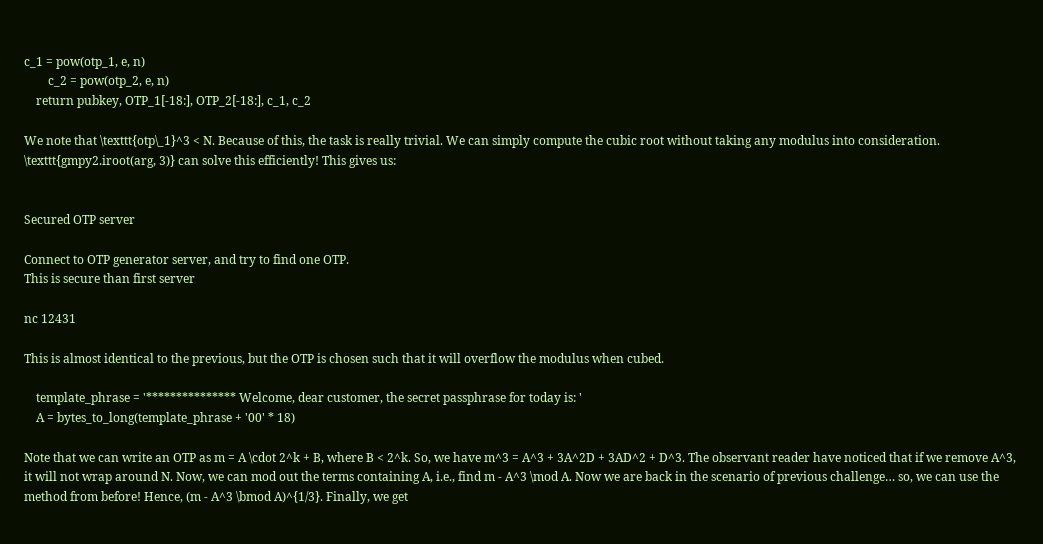c_1 = pow(otp_1, e, n)
        c_2 = pow(otp_2, e, n)
    return pubkey, OTP_1[-18:], OTP_2[-18:], c_1, c_2

We note that \texttt{otp\_1}^3 < N. Because of this, the task is really trivial. We can simply compute the cubic root without taking any modulus into consideration. \texttt{gmpy2.iroot(arg, 3)} can solve this efficiently! This gives us:


Secured OTP server

Connect to OTP generator server, and try to find one OTP.
This is secure than first server

nc 12431

This is almost identical to the previous, but the OTP is chosen such that it will overflow the modulus when cubed.

    template_phrase = '*************** Welcome, dear customer, the secret passphrase for today is: '
    A = bytes_to_long(template_phrase + '00' * 18)

Note that we can write an OTP as m = A \cdot 2^k + B, where B < 2^k. So, we have m^3 = A^3 + 3A^2D + 3AD^2 + D^3. The observant reader have noticed that if we remove A^3, it will not wrap around N. Now, we can mod out the terms containing A, i.e., find m - A^3 \mod A. Now we are back in the scenario of previous challenge… so, we can use the method from before! Hence, (m - A^3 \bmod A)^{1/3}. Finally, we get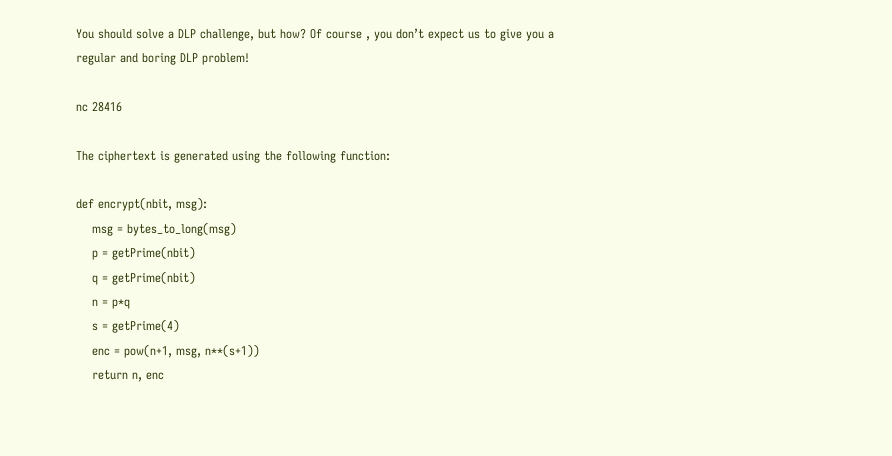You should solve a DLP challenge, but how? Of course , you don’t expect us to give you a regular and boring DLP problem!

nc 28416

The ciphertext is generated using the following function:

def encrypt(nbit, msg):
    msg = bytes_to_long(msg)
    p = getPrime(nbit)
    q = getPrime(nbit)
    n = p*q
    s = getPrime(4)
    enc = pow(n+1, msg, n**(s+1))
    return n, enc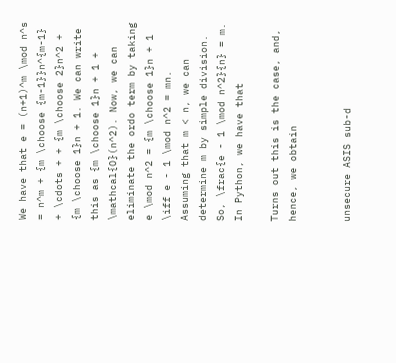We have that e = (n+1)^m \mod n^s = n^m + {m \choose {m-1}}n^{m-1} + \cdots + + {m \choose 2}n^2 + {m \choose 1}n + 1. We can write this as {m \choose 1}n + 1 + \mathcal{O}(n^2). Now, we can eliminate the ordo term by taking e \mod n^2 = {m \choose 1}n + 1 \iff e - 1 \mod n^2 = mn. Assuming that m < n, we can determine m by simple division. So, \frac{e - 1 \mod n^2}{n} = m. In Python, we have that

Turns out this is the case, and, hence, we obtain


unsecure ASIS sub-d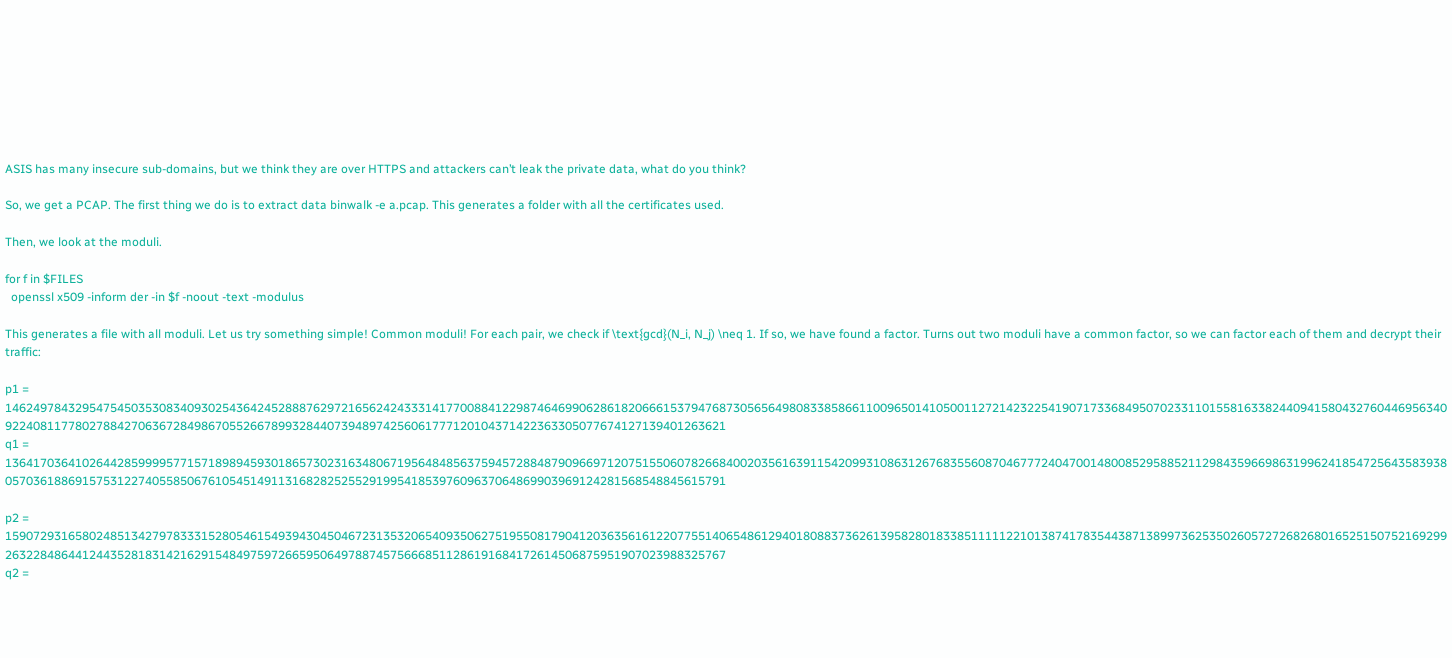ASIS has many insecure sub-domains, but we think they are over HTTPS and attackers can’t leak the private data, what do you think?

So, we get a PCAP. The first thing we do is to extract data binwalk -e a.pcap. This generates a folder with all the certificates used.

Then, we look at the moduli.

for f in $FILES
  openssl x509 -inform der -in $f -noout -text -modulus

This generates a file with all moduli. Let us try something simple! Common moduli! For each pair, we check if \text{gcd}(N_i, N_j) \neq 1. If so, we have found a factor. Turns out two moduli have a common factor, so we can factor each of them and decrypt their traffic:

p1 = 146249784329547545035308340930254364245288876297216562424333141770088412298746469906286182066615379476873056564980833858661100965014105001127214232254190717336849507023311015581633824409415804327604469563409224081177802788427063672849867055266789932844073948974256061777120104371422363305077674127139401263621
q1 = 136417036410264428599995771571898945930186573023163480671956484856375945728848790966971207515506078266840020356163911542099310863126768355608704677724047001480085295885211298435966986319962418547256435839380570361886915753122740558506761054514911316828252552919954185397609637064869903969124281568548845615791

p2 = 159072931658024851342797833315280546154939430450467231353206540935062751955081790412036356161220775514065486129401808837362613958280183385111112210138741783544387138997362535026057272682680165251507521692992632284864412443528183142162915484975972665950649788745756668511286191684172614506875951907023988325767
q2 =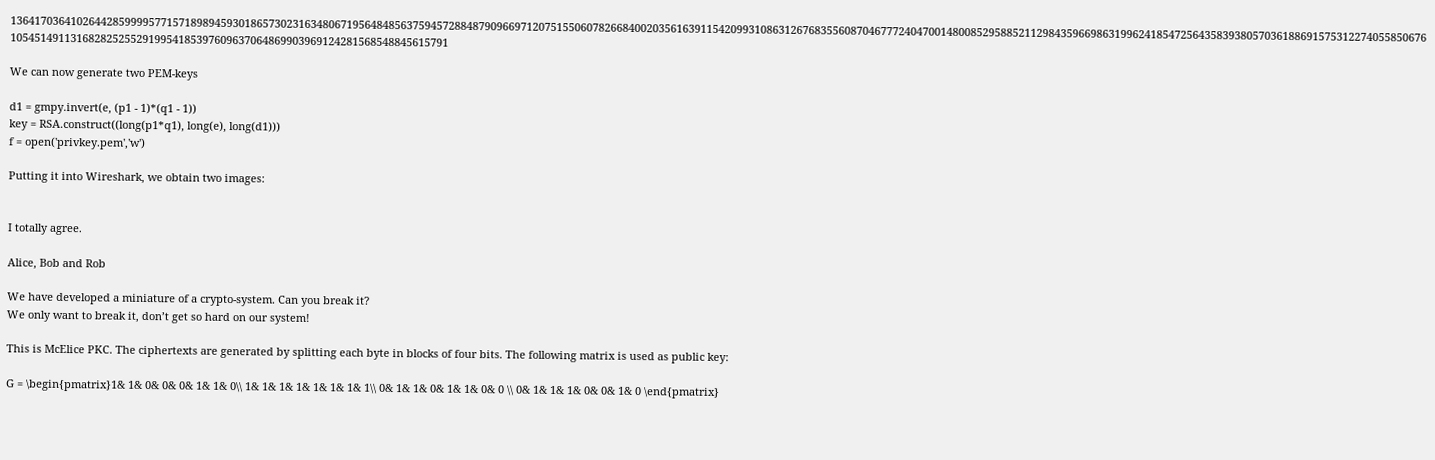136417036410264428599995771571898945930186573023163480671956484856375945728848790966971207515506078266840020356163911542099310863126768355608704677724047001480085295885211298435966986319962418547256435839380570361886915753122740558506761054514911316828252552919954185397609637064869903969124281568548845615791

We can now generate two PEM-keys

d1 = gmpy.invert(e, (p1 - 1)*(q1 - 1))
key = RSA.construct((long(p1*q1), long(e), long(d1)))
f = open('privkey.pem','w')

Putting it into Wireshark, we obtain two images:


I totally agree.

Alice, Bob and Rob

We have developed a miniature of a crypto-system. Can you break it?
We only want to break it, don’t get so hard on our system!

This is McElice PKC. The ciphertexts are generated by splitting each byte in blocks of four bits. The following matrix is used as public key:

G = \begin{pmatrix}1& 1& 0& 0& 0& 1& 1& 0\\ 1& 1& 1& 1& 1& 1& 1& 1\\ 0& 1& 1& 0& 1& 1& 0& 0 \\ 0& 1& 1& 1& 0& 0& 1& 0 \end{pmatrix}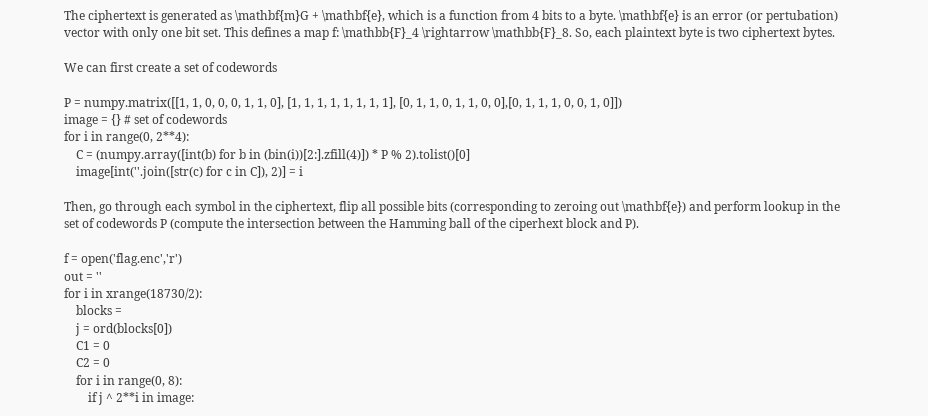The ciphertext is generated as \mathbf{m}G + \mathbf{e}, which is a function from 4 bits to a byte. \mathbf{e} is an error (or pertubation) vector with only one bit set. This defines a map f: \mathbb{F}_4 \rightarrow \mathbb{F}_8. So, each plaintext byte is two ciphertext bytes.

We can first create a set of codewords

P = numpy.matrix([[1, 1, 0, 0, 0, 1, 1, 0], [1, 1, 1, 1, 1, 1, 1, 1], [0, 1, 1, 0, 1, 1, 0, 0],[0, 1, 1, 1, 0, 0, 1, 0]])
image = {} # set of codewords
for i in range(0, 2**4):
    C = (numpy.array([int(b) for b in (bin(i))[2:].zfill(4)]) * P % 2).tolist()[0]
    image[int(''.join([str(c) for c in C]), 2)] = i

Then, go through each symbol in the ciphertext, flip all possible bits (corresponding to zeroing out \mathbf{e}) and perform lookup in the set of codewords P (compute the intersection between the Hamming ball of the ciperhext block and P).

f = open('flag.enc','r')
out = ''
for i in xrange(18730/2):
    blocks =
    j = ord(blocks[0])
    C1 = 0
    C2 = 0
    for i in range(0, 8):
        if j ^ 2**i in image: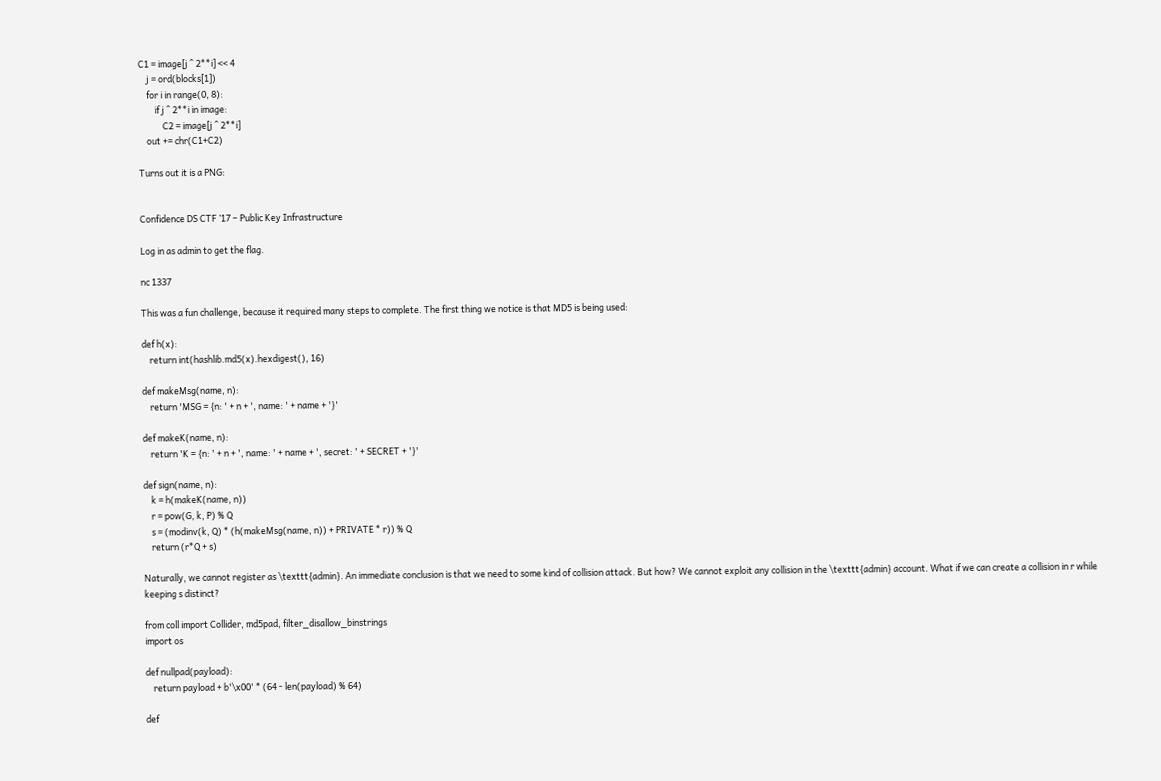C1 = image[j ^ 2**i] << 4
    j = ord(blocks[1])
    for i in range(0, 8):
        if j ^ 2**i in image:
            C2 = image[j ^ 2**i]
    out += chr(C1+C2)

Turns out it is a PNG:


Confidence DS CTF ’17 – Public Key Infrastructure

Log in as admin to get the flag.

nc 1337

This was a fun challenge, because it required many steps to complete. The first thing we notice is that MD5 is being used:

def h(x):
    return int(hashlib.md5(x).hexdigest(), 16)

def makeMsg(name, n):
    return 'MSG = {n: ' + n + ', name: ' + name + '}'

def makeK(name, n):
    return 'K = {n: ' + n + ', name: ' + name + ', secret: ' + SECRET + '}'

def sign(name, n):
    k = h(makeK(name, n))
    r = pow(G, k, P) % Q
    s = (modinv(k, Q) * (h(makeMsg(name, n)) + PRIVATE * r)) % Q
    return (r*Q + s)

Naturally, we cannot register as \texttt{admin}. An immediate conclusion is that we need to some kind of collision attack. But how? We cannot exploit any collision in the \texttt{admin} account. What if we can create a collision in r while keeping s distinct?

from coll import Collider, md5pad, filter_disallow_binstrings
import os

def nullpad(payload):
    return payload + b'\x00' * (64 - len(payload) % 64)

def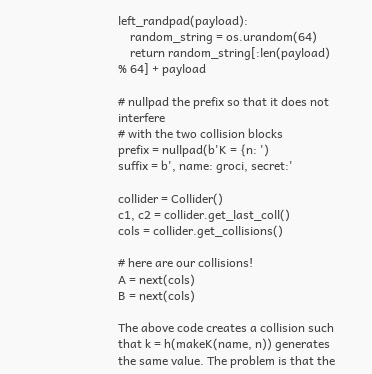left_randpad(payload):
    random_string = os.urandom(64)
    return random_string[:len(payload) % 64] + payload

# nullpad the prefix so that it does not interfere
# with the two collision blocks
prefix = nullpad(b'K = {n: ')
suffix = b', name: groci, secret:'

collider = Collider()
c1, c2 = collider.get_last_coll()
cols = collider.get_collisions()

# here are our collisions!
A = next(cols)
B = next(cols)

The above code creates a collision such that k = h(makeK(name, n)) generates the same value. The problem is that the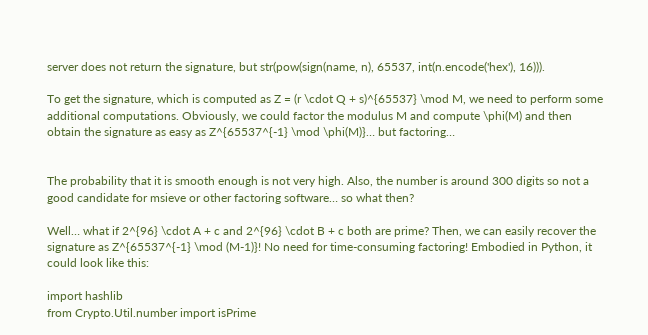server does not return the signature, but str(pow(sign(name, n), 65537, int(n.encode('hex'), 16))).

To get the signature, which is computed as Z = (r \cdot Q + s)^{65537} \mod M, we need to perform some additional computations. Obviously, we could factor the modulus M and compute \phi(M) and then obtain the signature as easy as Z^{65537^{-1} \mod \phi(M)}… but factoring…


The probability that it is smooth enough is not very high. Also, the number is around 300 digits so not a good candidate for msieve or other factoring software… so what then?

Well… what if 2^{96} \cdot A + c and 2^{96} \cdot B + c both are prime? Then, we can easily recover the signature as Z^{65537^{-1} \mod (M-1)}! No need for time-consuming factoring! Embodied in Python, it could look like this:

import hashlib
from Crypto.Util.number import isPrime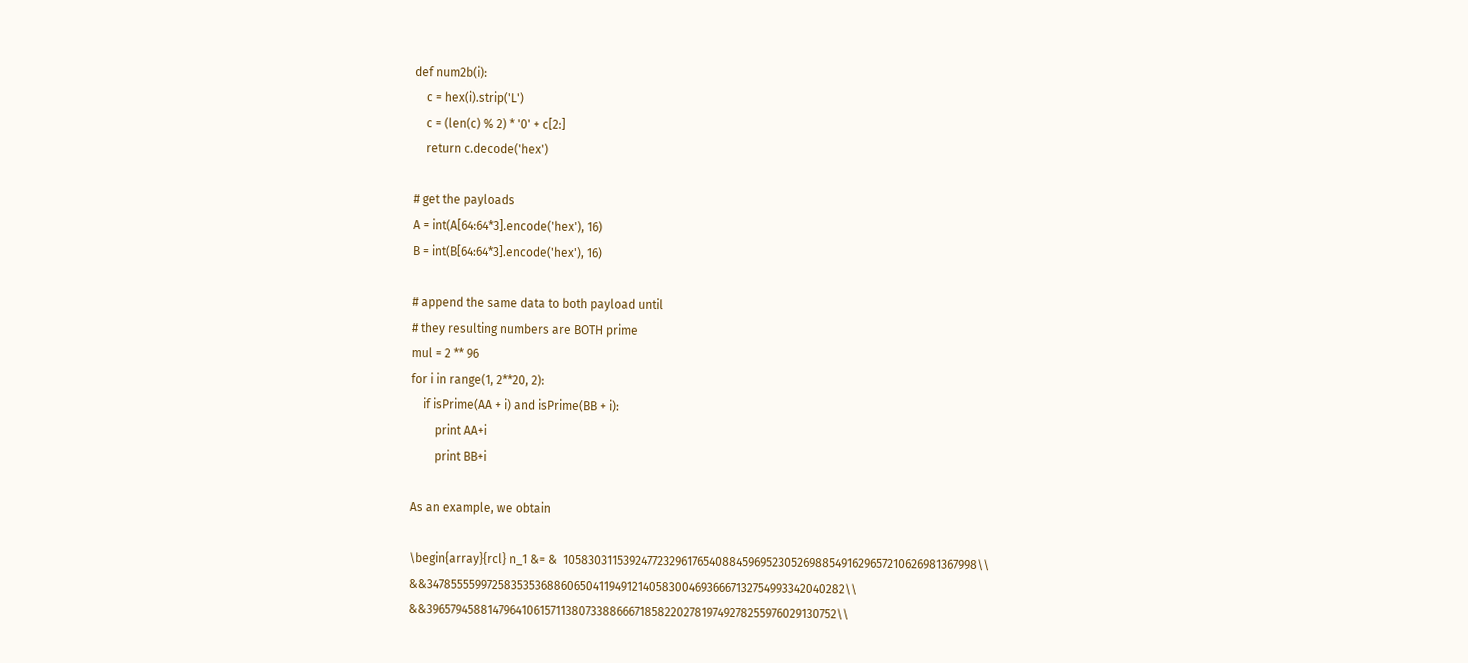def num2b(i):
    c = hex(i).strip('L')
    c = (len(c) % 2) * '0' + c[2:]
    return c.decode('hex')

# get the payloads
A = int(A[64:64*3].encode('hex'), 16)
B = int(B[64:64*3].encode('hex'), 16)

# append the same data to both payload until
# they resulting numbers are BOTH prime
mul = 2 ** 96
for i in range(1, 2**20, 2):
    if isPrime(AA + i) and isPrime(BB + i):
        print AA+i
        print BB+i

As an example, we obtain

\begin{array}{rcl} n_1 &= &  105830311539247723296176540884596952305269885491629657210626981367998\\ &&347855559972583535368860650411949121405830046936667132754993342040282\\ &&396579458814796410615711380733886667185822027819749278255976029130752\\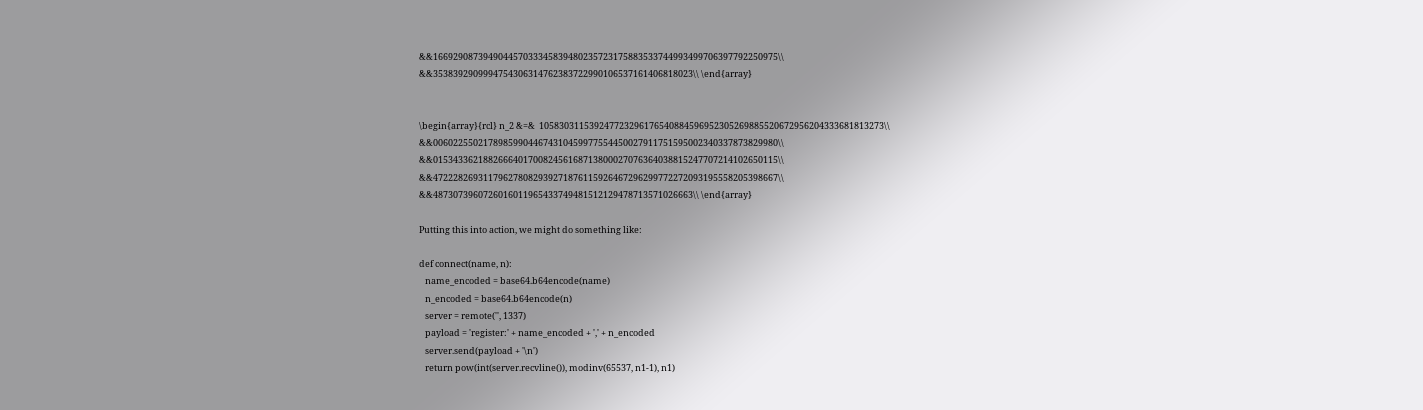&&166929087394904457033345839480235723175883533744993499706397792250975\\ &&3538392909994754306314762383722990106537161406818023\\ \end{array}


\begin{array}{rcl} n_2 &=&  105830311539247723296176540884596952305269885520672956204333681813273\\ &&006022550217898599044674310459977554450027911751595002340337873829980\\ &&015343362188266640170082456168713800027076364038815247707214102650115\\ &&472228269311796278082939271876115926467296299772272093195558205398667\\ &&4873073960726016011965433749481512129478713571026663\\ \end{array}

Putting this into action, we might do something like:

def connect(name, n):
   name_encoded = base64.b64encode(name)
   n_encoded = base64.b64encode(n)
   server = remote('', 1337)
   payload = 'register:' + name_encoded + ',' + n_encoded
   server.send(payload + '\n')
   return pow(int(server.recvline()), modinv(65537, n1-1), n1)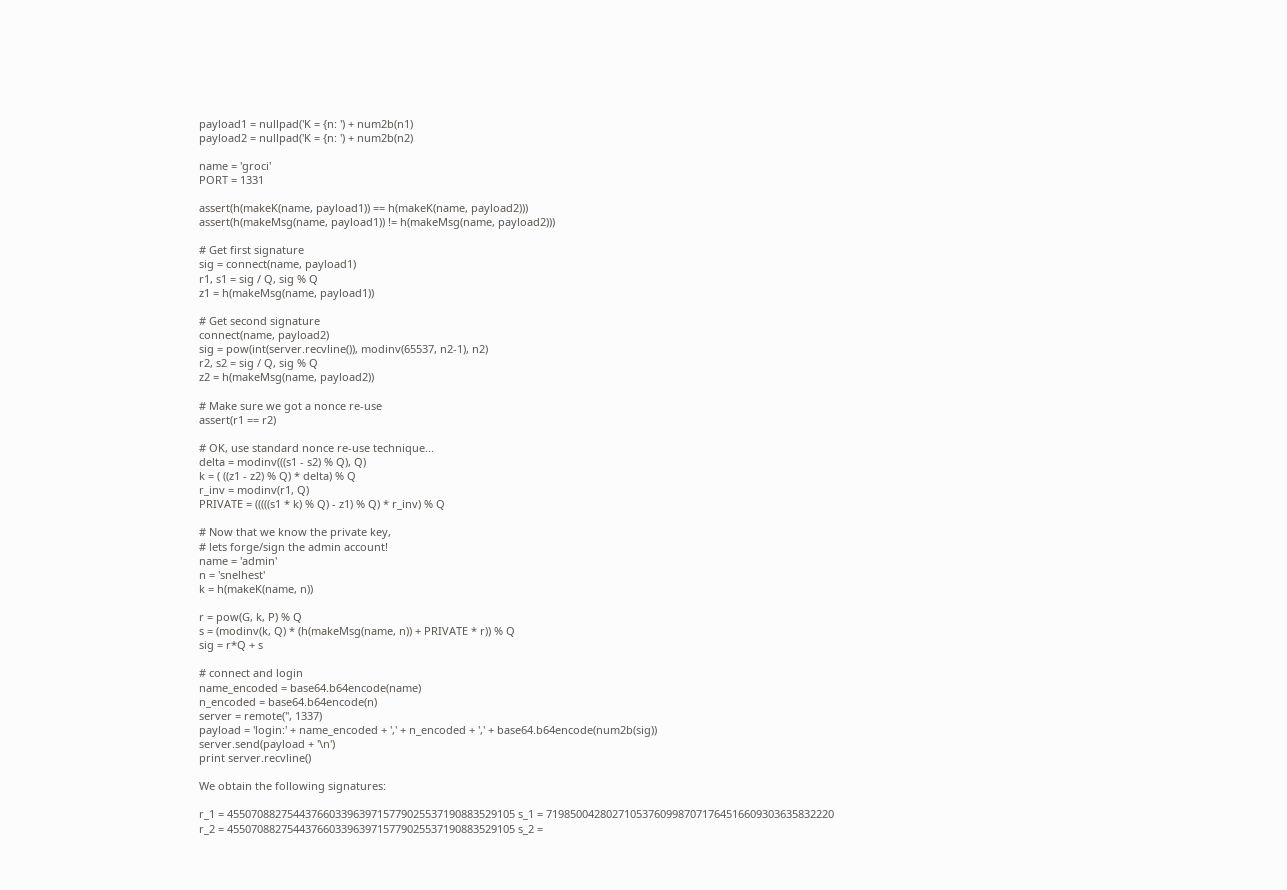payload1 = nullpad('K = {n: ') + num2b(n1)
payload2 = nullpad('K = {n: ') + num2b(n2)

name = 'groci'
PORT = 1331

assert(h(makeK(name, payload1)) == h(makeK(name, payload2)))
assert(h(makeMsg(name, payload1)) != h(makeMsg(name, payload2)))

# Get first signature
sig = connect(name, payload1)
r1, s1 = sig / Q, sig % Q
z1 = h(makeMsg(name, payload1))

# Get second signature
connect(name, payload2)
sig = pow(int(server.recvline()), modinv(65537, n2-1), n2)
r2, s2 = sig / Q, sig % Q
z2 = h(makeMsg(name, payload2))

# Make sure we got a nonce re-use
assert(r1 == r2)

# OK, use standard nonce re-use technique...
delta = modinv(((s1 - s2) % Q), Q)
k = ( ((z1 - z2) % Q) * delta) % Q
r_inv = modinv(r1, Q)
PRIVATE = (((((s1 * k) % Q) - z1) % Q) * r_inv) % Q

# Now that we know the private key,
# lets forge/sign the admin account!
name = 'admin'
n = 'snelhest'
k = h(makeK(name, n))

r = pow(G, k, P) % Q
s = (modinv(k, Q) * (h(makeMsg(name, n)) + PRIVATE * r)) % Q
sig = r*Q + s

# connect and login
name_encoded = base64.b64encode(name)
n_encoded = base64.b64encode(n)
server = remote('', 1337)
payload = 'login:' + name_encoded + ',' + n_encoded + ',' + base64.b64encode(num2b(sig))
server.send(payload + '\n')
print server.recvline()

We obtain the following signatures:

r_1 = 455070882754437660339639715779025537190883529105 s_1 = 719850042802710537609987071764516609303635832220
r_2 = 455070882754437660339639715779025537190883529105 s_2 =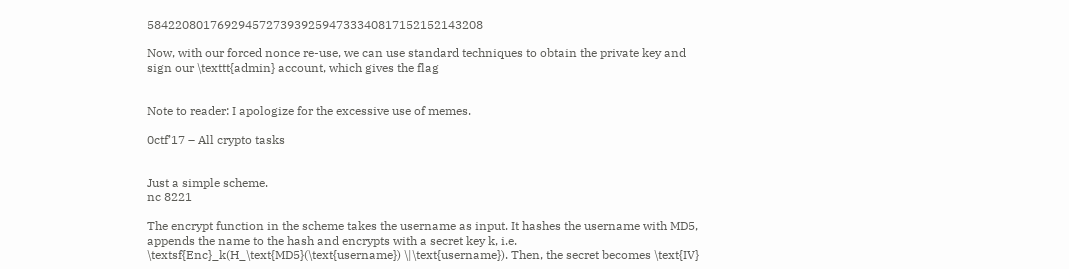584220801769294572739392594733340817152152143208

Now, with our forced nonce re-use, we can use standard techniques to obtain the private key and sign our \texttt{admin} account, which gives the flag


Note to reader: I apologize for the excessive use of memes.

0ctf’17 – All crypto tasks


Just a simple scheme.
nc 8221

The encrypt function in the scheme takes the username as input. It hashes the username with MD5, appends the name to the hash and encrypts with a secret key k, i.e. \textsf{Enc}_k(H_\text{MD5}(\text{username}) \|\text{username}). Then, the secret becomes \text{IV}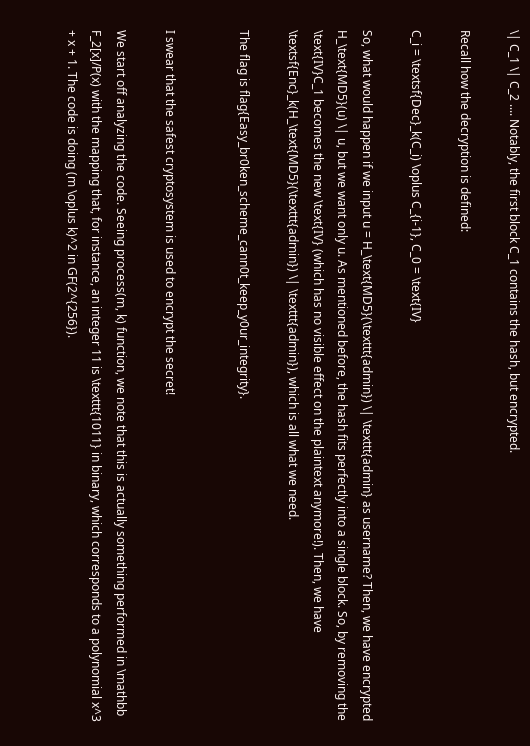\| C_1 \| C_2 .... Notably, the first block C_1 contains the hash, but encrypted.

Recall how the decryption is defined:

C_i = \textsf{Dec}_k(C_i) \oplus C_{i-1}, C_0 = \text{IV}

So, what would happen if we input u = H_\text{MD5}(\texttt{admin}) \| \texttt{admin} as username? Then, we have encrypted H_\text{MD5}(u) \| u, but we want only u. As mentioned before, the hash fits perfectly into a single block. So, by removing the \text{IV}C_1 becomes the new \text{IV} (which has no visible effect on the plaintext anymore!). Then, we have \textsf{Enc}_k(H_\text{MD5}(\texttt{admin}) \| \texttt{admin}), which is all what we need.

The flag is flag{Easy_br0ken_scheme_cann0t_keep_y0ur_integrity}.


I swear that the safest cryptosystem is used to encrypt the secret!

We start off analyzing the code. Seeing process(m, k) function, we note that this is actually something performed in \mathbb F_2[x]/P(x) with the mapping that, for instance, an integer 11 is \texttt{1011} in binary, which corresponds to a polynomial x^3 + x + 1. The code is doing (m \oplus k)^2 in GF(2^{256}).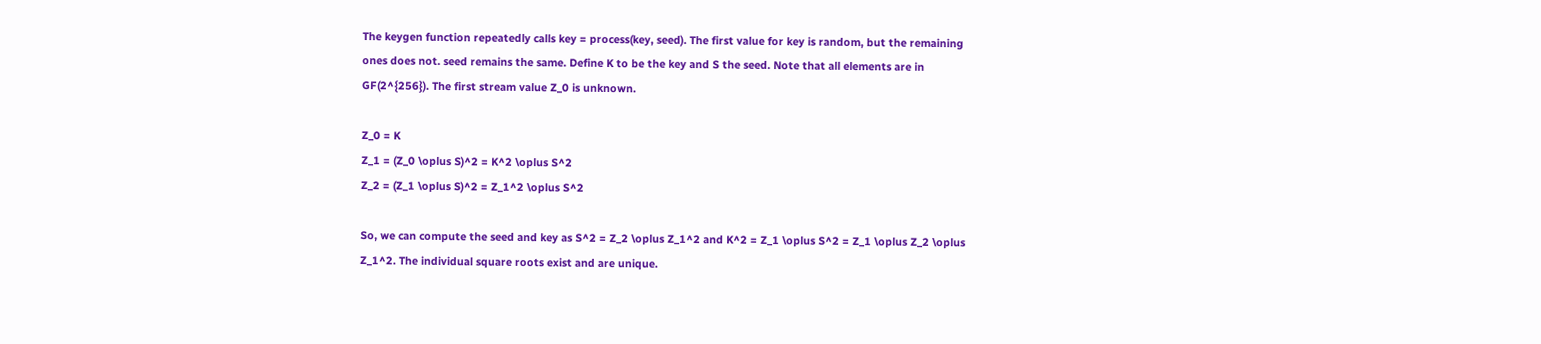The keygen function repeatedly calls key = process(key, seed). The first value for key is random, but the remaining ones does not. seed remains the same. Define K to be the key and S the seed. Note that all elements are in GF(2^{256}). The first stream value Z_0 is unknown.

Z_0 = K
Z_1 = (Z_0 \oplus S)^2 = K^2 \oplus S^2
Z_2 = (Z_1 \oplus S)^2 = Z_1^2 \oplus S^2

So, we can compute the seed and key as S^2 = Z_2 \oplus Z_1^2 and K^2 = Z_1 \oplus S^2 = Z_1 \oplus Z_2 \oplus Z_1^2. The individual square roots exist and are unique.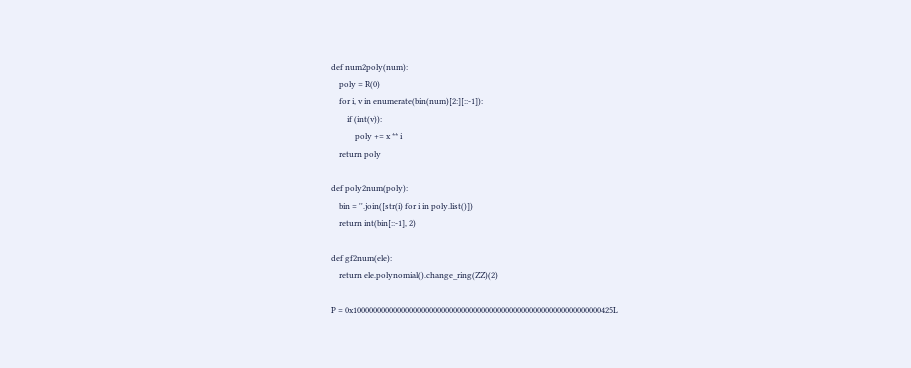def num2poly(num):
    poly = R(0)
    for i, v in enumerate(bin(num)[2:][::-1]):
        if (int(v)):
            poly += x ** i
    return poly

def poly2num(poly):
    bin = ''.join([str(i) for i in poly.list()])
    return int(bin[::-1], 2)

def gf2num(ele):
    return ele.polynomial().change_ring(ZZ)(2)

P = 0x10000000000000000000000000000000000000000000000000000000000000425L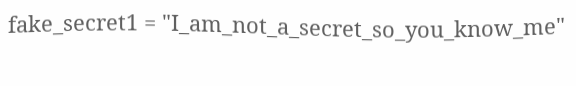fake_secret1 = "I_am_not_a_secret_so_you_know_me"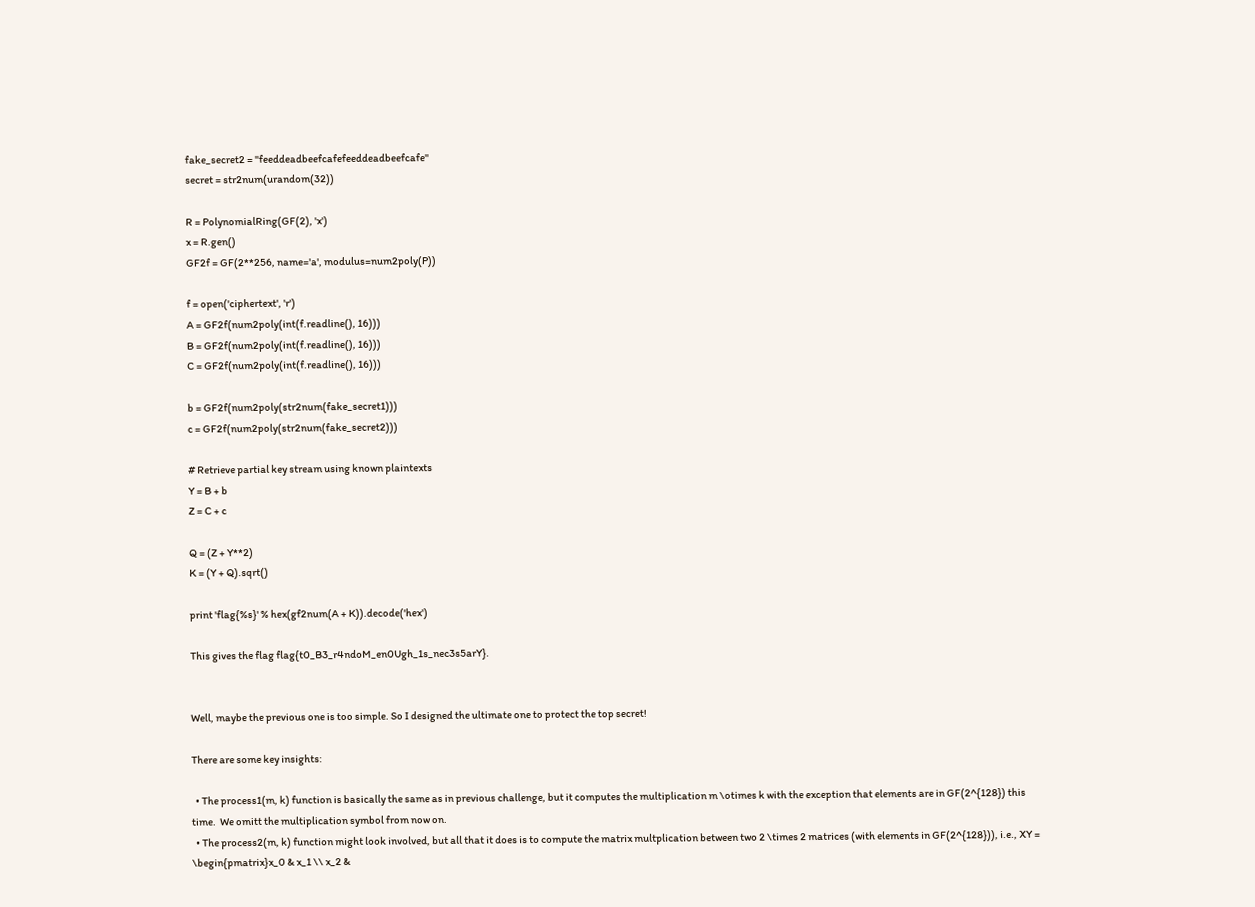fake_secret2 = "feeddeadbeefcafefeeddeadbeefcafe"
secret = str2num(urandom(32))

R = PolynomialRing(GF(2), 'x')
x = R.gen()
GF2f = GF(2**256, name='a', modulus=num2poly(P))

f = open('ciphertext', 'r')
A = GF2f(num2poly(int(f.readline(), 16)))
B = GF2f(num2poly(int(f.readline(), 16)))
C = GF2f(num2poly(int(f.readline(), 16)))

b = GF2f(num2poly(str2num(fake_secret1)))
c = GF2f(num2poly(str2num(fake_secret2)))

# Retrieve partial key stream using known plaintexts
Y = B + b
Z = C + c

Q = (Z + Y**2)
K = (Y + Q).sqrt()

print 'flag{%s}' % hex(gf2num(A + K)).decode('hex')

This gives the flag flag{t0_B3_r4ndoM_en0Ugh_1s_nec3s5arY}.


Well, maybe the previous one is too simple. So I designed the ultimate one to protect the top secret!

There are some key insights:

  • The process1(m, k) function is basically the same as in previous challenge, but it computes the multiplication m \otimes k with the exception that elements are in GF(2^{128}) this time.  We omitt the multiplication symbol from now on.
  • The process2(m, k) function might look involved, but all that it does is to compute the matrix multplication between two 2 \times 2 matrices (with elements in GF(2^{128})), i.e., XY = \begin{pmatrix}x_0 & x_1 \\ x_2 &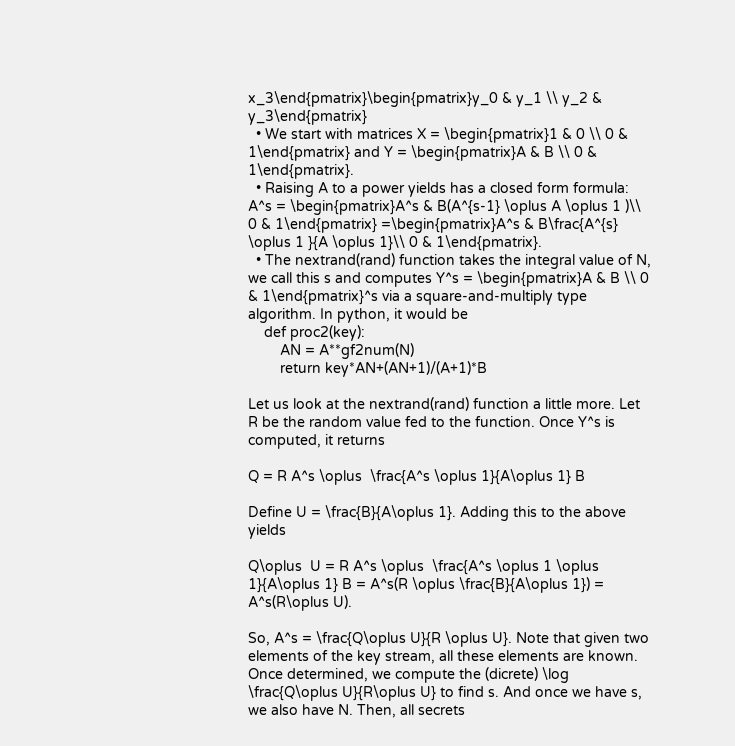x_3\end{pmatrix}\begin{pmatrix}y_0 & y_1 \\ y_2 & y_3\end{pmatrix}
  • We start with matrices X = \begin{pmatrix}1 & 0 \\ 0 & 1\end{pmatrix} and Y = \begin{pmatrix}A & B \\ 0 & 1\end{pmatrix}.
  • Raising A to a power yields has a closed form formula: A^s = \begin{pmatrix}A^s & B(A^{s-1} \oplus A \oplus 1 )\\ 0 & 1\end{pmatrix} =\begin{pmatrix}A^s & B\frac{A^{s} \oplus 1 }{A \oplus 1}\\ 0 & 1\end{pmatrix}.
  • The nextrand(rand) function takes the integral value of N, we call this s and computes Y^s = \begin{pmatrix}A & B \\ 0 & 1\end{pmatrix}^s via a square-and-multiply type algorithm. In python, it would be
    def proc2(key):
        AN = A**gf2num(N)
        return key*AN+(AN+1)/(A+1)*B

Let us look at the nextrand(rand) function a little more. Let R be the random value fed to the function. Once Y^s is computed, it returns

Q = R A^s \oplus  \frac{A^s \oplus 1}{A\oplus 1} B

Define U = \frac{B}{A\oplus 1}. Adding this to the above yields

Q\oplus  U = R A^s \oplus  \frac{A^s \oplus 1 \oplus 1}{A\oplus 1} B = A^s(R \oplus \frac{B}{A\oplus 1}) = A^s(R\oplus U).

So, A^s = \frac{Q\oplus U}{R \oplus U}. Note that given two elements of the key stream, all these elements are known. Once determined, we compute the (dicrete) \log \frac{Q\oplus U}{R\oplus U} to find s. And once we have s, we also have N. Then, all secrets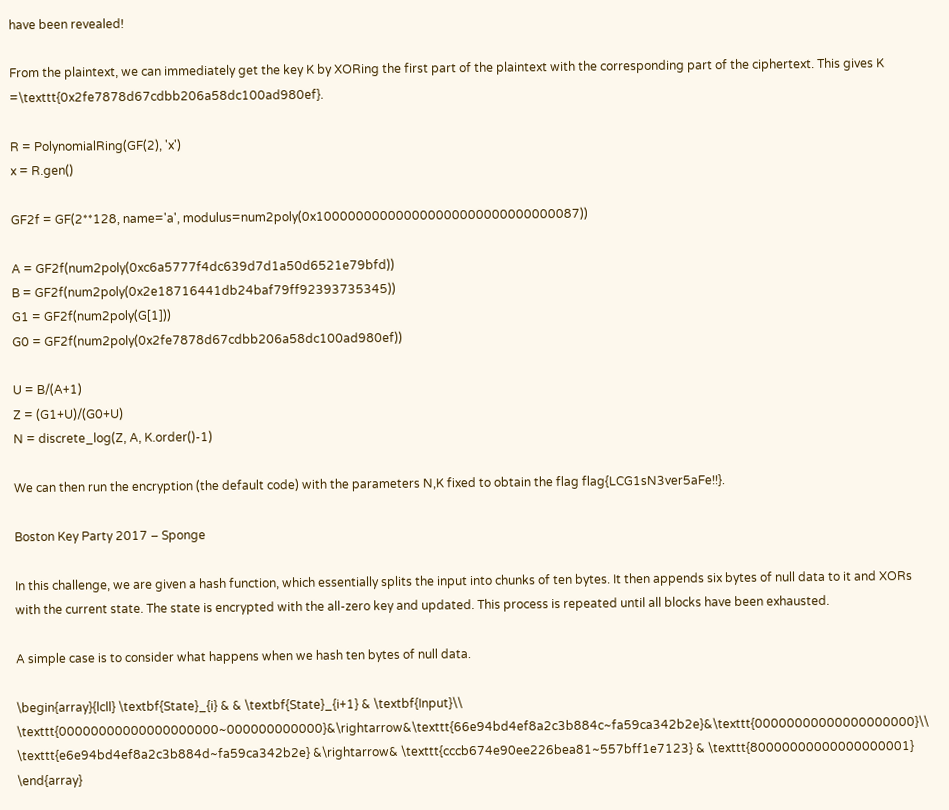have been revealed!

From the plaintext, we can immediately get the key K by XORing the first part of the plaintext with the corresponding part of the ciphertext. This gives K =\texttt{0x2fe7878d67cdbb206a58dc100ad980ef}.

R = PolynomialRing(GF(2), 'x')
x = R.gen()

GF2f = GF(2**128, name='a', modulus=num2poly(0x100000000000000000000000000000087))

A = GF2f(num2poly(0xc6a5777f4dc639d7d1a50d6521e79bfd))
B = GF2f(num2poly(0x2e18716441db24baf79ff92393735345))
G1 = GF2f(num2poly(G[1]))
G0 = GF2f(num2poly(0x2fe7878d67cdbb206a58dc100ad980ef))

U = B/(A+1)
Z = (G1+U)/(G0+U)
N = discrete_log(Z, A, K.order()-1)

We can then run the encryption (the default code) with the parameters N,K fixed to obtain the flag flag{LCG1sN3ver5aFe!!}.

Boston Key Party 2017 – Sponge

In this challenge, we are given a hash function, which essentially splits the input into chunks of ten bytes. It then appends six bytes of null data to it and XORs with the current state. The state is encrypted with the all-zero key and updated. This process is repeated until all blocks have been exhausted.

A simple case is to consider what happens when we hash ten bytes of null data.

\begin{array}{lcll} \textbf{State}_{i} & & \textbf{State}_{i+1} & \textbf{Input}\\ \texttt{00000000000000000000~000000000000}&\rightarrow&\texttt{66e94bd4ef8a2c3b884c~fa59ca342b2e}&\texttt{00000000000000000000}\\ \texttt{e6e94bd4ef8a2c3b884d~fa59ca342b2e} &\rightarrow& \texttt{cccb674e90ee226bea81~557bff1e7123} & \texttt{80000000000000000001} \end{array}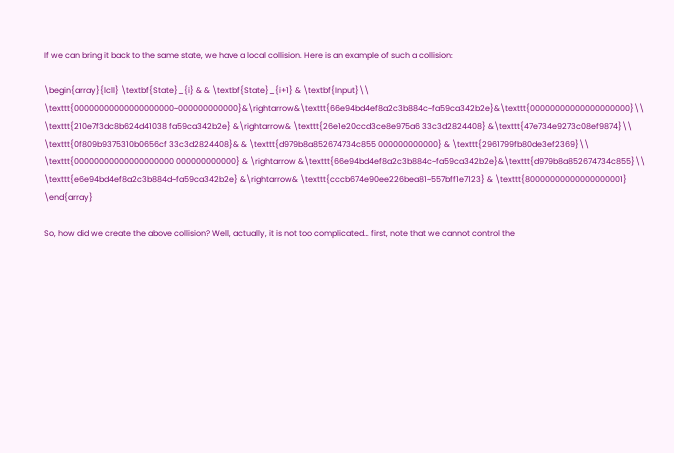If we can bring it back to the same state, we have a local collision. Here is an example of such a collision:

\begin{array}{lcll} \textbf{State}_{i} & & \textbf{State}_{i+1} & \textbf{Input}\\ \texttt{00000000000000000000~000000000000}&\rightarrow&\texttt{66e94bd4ef8a2c3b884c~fa59ca342b2e}&\texttt{00000000000000000000}\\ \texttt{210e7f3dc8b624d41038 fa59ca342b2e} &\rightarrow& \texttt{26e1e20ccd3ce8e975a6 33c3d2824408} &\texttt{47e734e9273c08ef9874}\\ \texttt{0f809b9375310b0656cf 33c3d2824408}& & \texttt{d979b8a852674734c855 000000000000} & \texttt{2961799fb80de3ef2369}\\ \texttt{00000000000000000000 000000000000} & \rightarrow &\texttt{66e94bd4ef8a2c3b884c~fa59ca342b2e}&\texttt{d979b8a852674734c855}\\ \texttt{e6e94bd4ef8a2c3b884d~fa59ca342b2e} &\rightarrow& \texttt{cccb674e90ee226bea81~557bff1e7123} & \texttt{80000000000000000001} \end{array}

So, how did we create the above collision? Well, actually, it is not too complicated… first, note that we cannot control the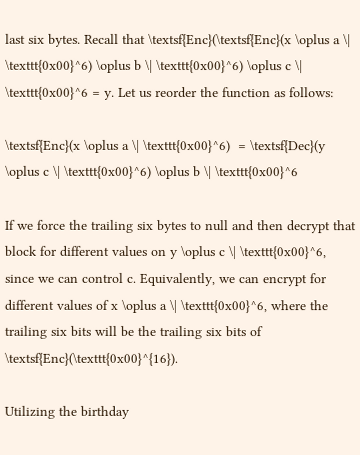last six bytes. Recall that \textsf{Enc}(\textsf{Enc}(x \oplus a \| \texttt{0x00}^6) \oplus b \| \texttt{0x00}^6) \oplus c \| \texttt{0x00}^6 = y. Let us reorder the function as follows:

\textsf{Enc}(x \oplus a \| \texttt{0x00}^6)  = \textsf{Dec}(y \oplus c \| \texttt{0x00}^6) \oplus b \| \texttt{0x00}^6

If we force the trailing six bytes to null and then decrypt that block for different values on y \oplus c \| \texttt{0x00}^6, since we can control c. Equivalently, we can encrypt for different values of x \oplus a \| \texttt{0x00}^6, where the trailing six bits will be the trailing six bits of \textsf{Enc}(\texttt{0x00}^{16}).

Utilizing the birthday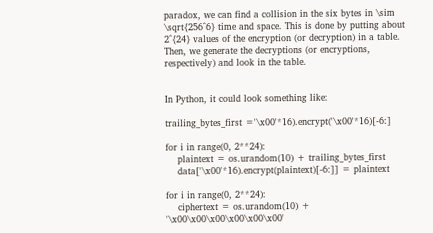paradox, we can find a collision in the six bytes in \sim \sqrt{256^6} time and space. This is done by putting about 2^{24} values of the encryption (or decryption) in a table. Then, we generate the decryptions (or encryptions, respectively) and look in the table.


In Python, it could look something like:

trailing_bytes_first ='\x00'*16).encrypt('\x00'*16)[-6:]

for i in range(0, 2**24):
    plaintext = os.urandom(10) + trailing_bytes_first
    data['\x00'*16).encrypt(plaintext)[-6:]] = plaintext

for i in range(0, 2**24):
    ciphertext = os.urandom(10) + '\x00\x00\x00\x00\x00\x00'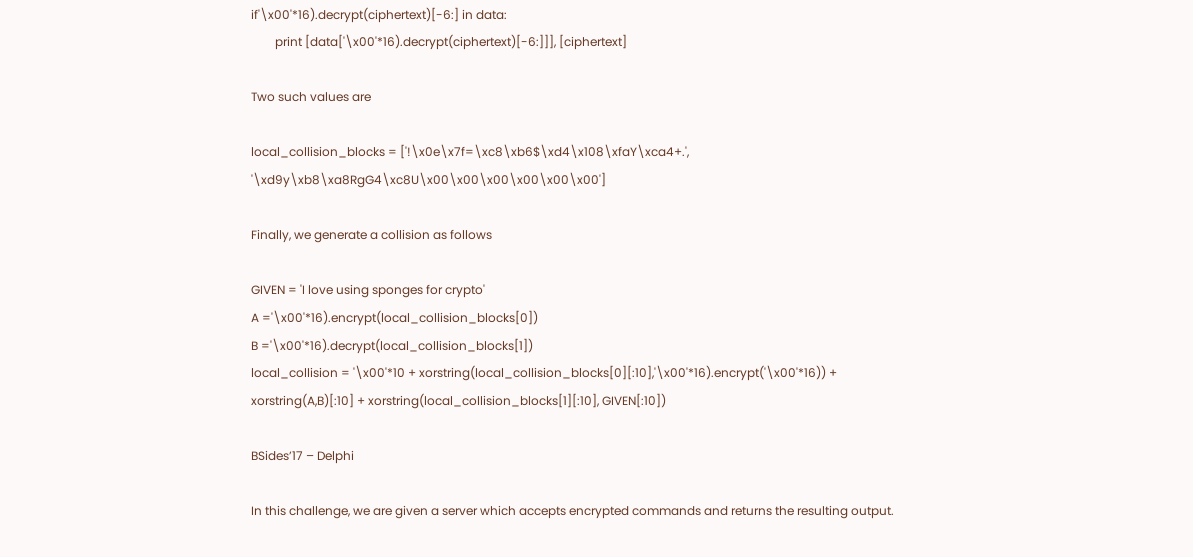if'\x00'*16).decrypt(ciphertext)[-6:] in data:
        print [data['\x00'*16).decrypt(ciphertext)[-6:]]], [ciphertext]

Two such values are

local_collision_blocks = ['!\x0e\x7f=\xc8\xb6$\xd4\x108\xfaY\xca4+.', '\xd9y\xb8\xa8RgG4\xc8U\x00\x00\x00\x00\x00\x00']

Finally, we generate a collision as follows

GIVEN = 'I love using sponges for crypto'
A ='\x00'*16).encrypt(local_collision_blocks[0])
B ='\x00'*16).decrypt(local_collision_blocks[1])
local_collision = '\x00'*10 + xorstring(local_collision_blocks[0][:10],'\x00'*16).encrypt('\x00'*16)) + xorstring(A,B)[:10] + xorstring(local_collision_blocks[1][:10], GIVEN[:10])

BSides’17 – Delphi

In this challenge, we are given a server which accepts encrypted commands and returns the resulting output.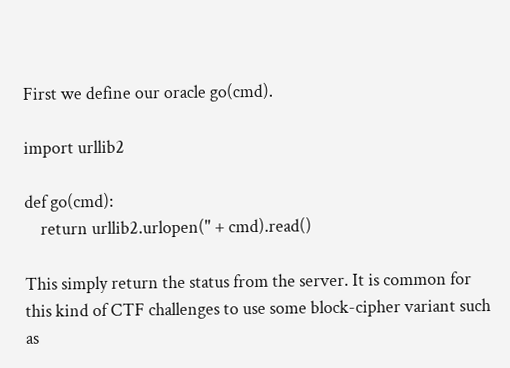First we define our oracle go(cmd).

import urllib2

def go(cmd):
    return urllib2.urlopen('' + cmd).read()

This simply return the status from the server. It is common for this kind of CTF challenges to use some block-cipher variant such as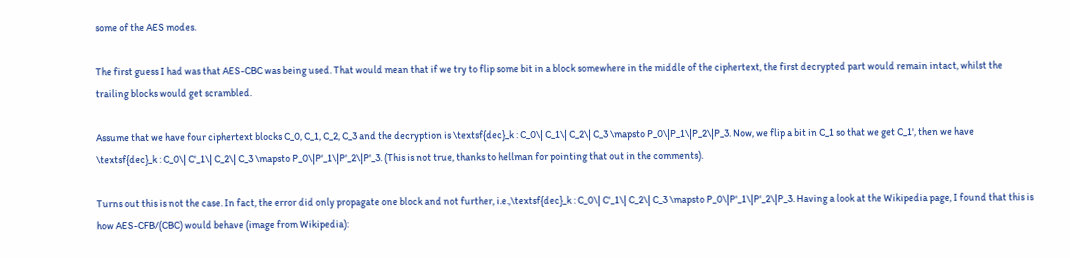some of the AES modes.

The first guess I had was that AES-CBC was being used. That would mean that if we try to flip some bit in a block somewhere in the middle of the ciphertext, the first decrypted part would remain intact, whilst the trailing blocks would get scrambled.

Assume that we have four ciphertext blocks C_0, C_1, C_2, C_3 and the decryption is \textsf{dec}_k : C_0\| C_1\| C_2\| C_3 \mapsto P_0\|P_1\|P_2\|P_3. Now, we flip a bit in C_1 so that we get C_1', then we have \textsf{dec}_k : C_0\| C'_1\| C_2\| C_3 \mapsto P_0\|P'_1\|P'_2\|P'_3. (This is not true, thanks to hellman for pointing that out in the comments).

Turns out this is not the case. In fact, the error did only propagate one block and not further, i.e.,\textsf{dec}_k : C_0\| C'_1\| C_2\| C_3 \mapsto P_0\|P'_1\|P'_2\|P_3. Having a look at the Wikipedia page, I found that this is how AES-CFB/(CBC) would behave (image from Wikipedia):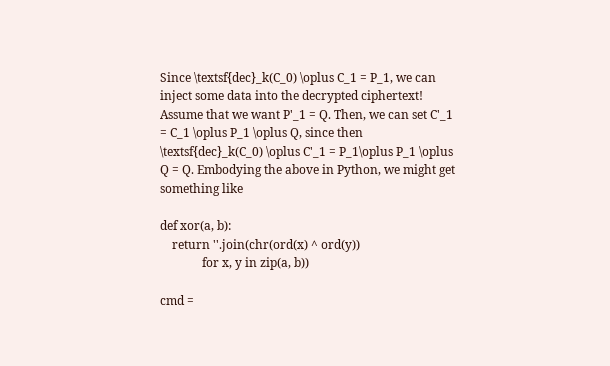Since \textsf{dec}_k(C_0) \oplus C_1 = P_1, we can inject some data into the decrypted ciphertext! Assume that we want P'_1 = Q. Then, we can set C'_1 = C_1 \oplus P_1 \oplus Q, since then \textsf{dec}_k(C_0) \oplus C'_1 = P_1\oplus P_1 \oplus Q = Q. Embodying the above in Python, we might get something like

def xor(a, b):
    return ''.join(chr(ord(x) ^ ord(y))
              for x, y in zip(a, b))

cmd =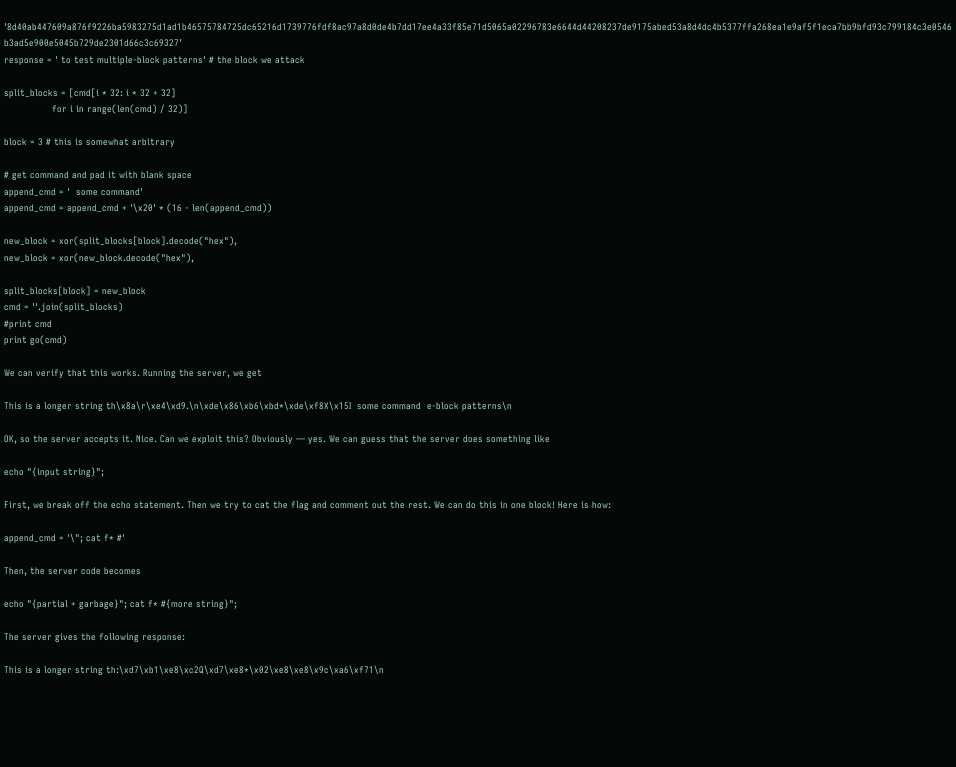'8d40ab447609a876f9226ba5983275d1ad1b46575784725dc65216d1739776fdf8ac97a8d0de4b7dd17ee4a33f85e71d5065a02296783e6644d44208237de9175abed53a8d4dc4b5377ffa268ea1e9af5f1eca7bb9bfd93c799184c3e0546b3ad5e900e5045b729de2301d66c3c69327'
response = ' to test multiple-block patterns' # the block we attack

split_blocks = [cmd[i * 32: i * 32 + 32]
                for i in range(len(cmd) / 32)]

block = 3 # this is somewhat arbitrary

# get command and pad it with blank space
append_cmd = '  some command'
append_cmd = append_cmd + '\x20' * (16 - len(append_cmd))

new_block = xor(split_blocks[block].decode("hex"),
new_block = xor(new_block.decode("hex"),

split_blocks[block] = new_block
cmd = ''.join(split_blocks)
#print cmd
print go(cmd)

We can verify that this works. Running the server, we get

This is a longer string th\x8a\r\xe4\xd9.\n\xde\x86\xb6\xbd*\xde\xf8X\x15I  some command  e-block patterns\n

OK, so the server accepts it. Nice. Can we exploit this? Obviously — yes. We can guess that the server does something like

echo "{input string}";

First, we break off the echo statement. Then we try to cat the flag and comment out the rest. We can do this in one block! Here is how:

append_cmd = '\"; cat f* #'

Then, the server code becomes

echo "{partial + garbage}"; cat f* #{more string}";

The server gives the following response:

This is a longer string th:\xd7\xb1\xe8\xc2Q\xd7\xe8*\x02\xe8\xe8\x9c\xa6\xf71\n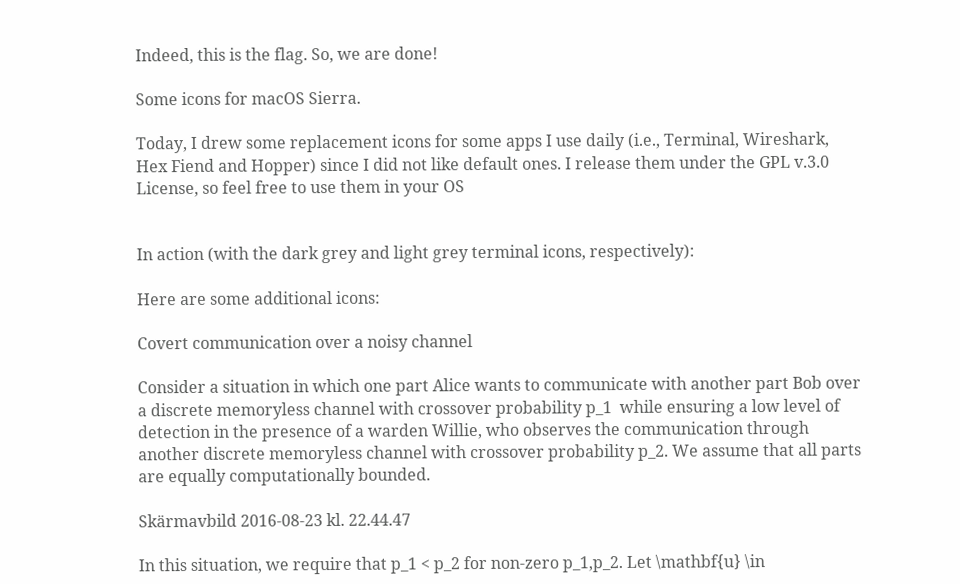Indeed, this is the flag. So, we are done!

Some icons for macOS Sierra.

Today, I drew some replacement icons for some apps I use daily (i.e., Terminal, Wireshark, Hex Fiend and Hopper) since I did not like default ones. I release them under the GPL v.3.0 License, so feel free to use them in your OS


In action (with the dark grey and light grey terminal icons, respectively):

Here are some additional icons:

Covert communication over a noisy channel

Consider a situation in which one part Alice wants to communicate with another part Bob over a discrete memoryless channel with crossover probability p_1  while ensuring a low level of detection in the presence of a warden Willie, who observes the communication through another discrete memoryless channel with crossover probability p_2. We assume that all parts are equally computationally bounded.

Skärmavbild 2016-08-23 kl. 22.44.47

In this situation, we require that p_1 < p_2 for non-zero p_1,p_2. Let \mathbf{u} \in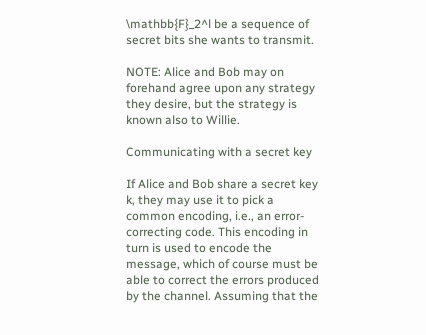\mathbb{F}_2^l be a sequence of secret bits she wants to transmit.

NOTE: Alice and Bob may on forehand agree upon any strategy they desire, but the strategy is known also to Willie.

Communicating with a secret key

If Alice and Bob share a secret key k, they may use it to pick a common encoding, i.e., an error-correcting code. This encoding in turn is used to encode the message, which of course must be able to correct the errors produced by the channel. Assuming that the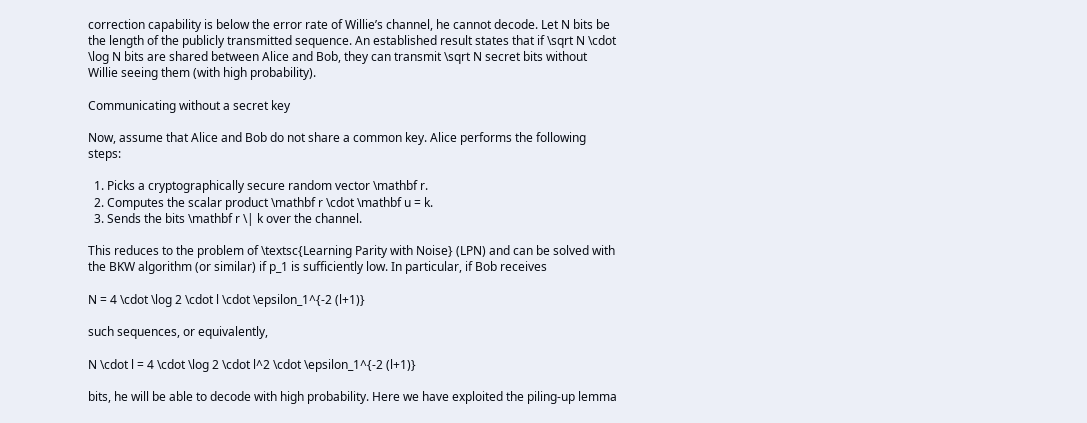correction capability is below the error rate of Willie’s channel, he cannot decode. Let N bits be the length of the publicly transmitted sequence. An established result states that if \sqrt N \cdot \log N bits are shared between Alice and Bob, they can transmit \sqrt N secret bits without Willie seeing them (with high probability).

Communicating without a secret key

Now, assume that Alice and Bob do not share a common key. Alice performs the following steps:

  1. Picks a cryptographically secure random vector \mathbf r.
  2. Computes the scalar product \mathbf r \cdot \mathbf u = k.
  3. Sends the bits \mathbf r \| k over the channel.

This reduces to the problem of \textsc{Learning Parity with Noise} (LPN) and can be solved with the BKW algorithm (or similar) if p_1 is sufficiently low. In particular, if Bob receives

N = 4 \cdot \log 2 \cdot l \cdot \epsilon_1^{-2 (l+1)}

such sequences, or equivalently,

N \cdot l = 4 \cdot \log 2 \cdot l^2 \cdot \epsilon_1^{-2 (l+1)}

bits, he will be able to decode with high probability. Here we have exploited the piling-up lemma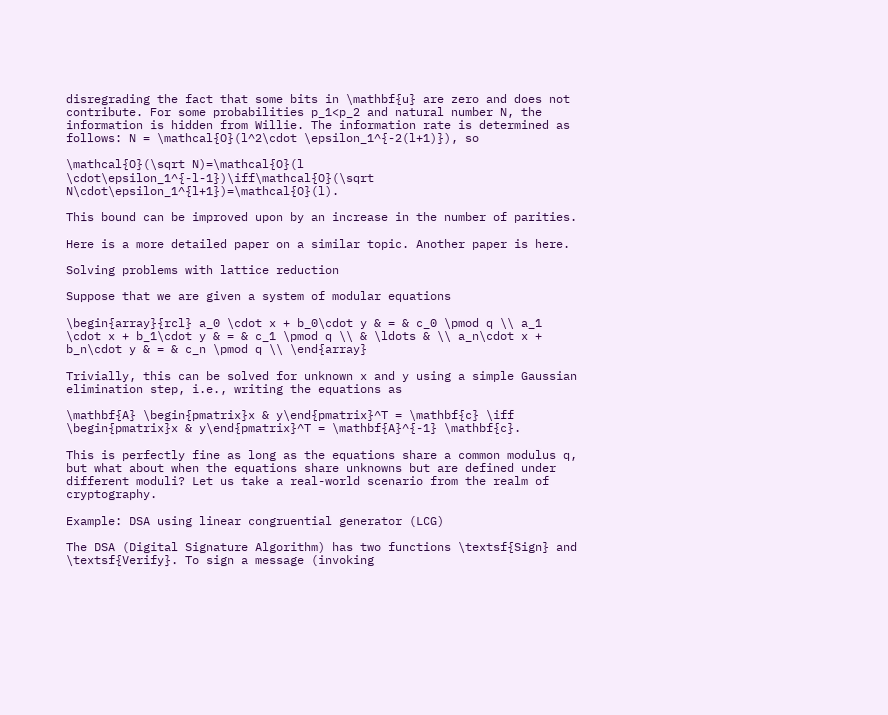disregrading the fact that some bits in \mathbf{u} are zero and does not contribute. For some probabilities p_1<p_2 and natural number N, the information is hidden from Willie. The information rate is determined as follows: N = \mathcal{O}(l^2\cdot \epsilon_1^{-2(l+1)}), so

\mathcal{O}(\sqrt N)=\mathcal{O}(l \cdot\epsilon_1^{-l-1})\iff\mathcal{O}(\sqrt N\cdot\epsilon_1^{l+1})=\mathcal{O}(l).

This bound can be improved upon by an increase in the number of parities.

Here is a more detailed paper on a similar topic. Another paper is here.

Solving problems with lattice reduction

Suppose that we are given a system of modular equations

\begin{array}{rcl} a_0 \cdot x + b_0\cdot y & = & c_0 \pmod q \\ a_1 \cdot x + b_1\cdot y & = & c_1 \pmod q \\ & \ldots & \\ a_n\cdot x + b_n\cdot y & = & c_n \pmod q \\ \end{array}

Trivially, this can be solved for unknown x and y using a simple Gaussian elimination step, i.e., writing the equations as

\mathbf{A} \begin{pmatrix}x & y\end{pmatrix}^T = \mathbf{c} \iff \begin{pmatrix}x & y\end{pmatrix}^T = \mathbf{A}^{-1} \mathbf{c}.

This is perfectly fine as long as the equations share a common modulus q, but what about when the equations share unknowns but are defined under different moduli? Let us take a real-world scenario from the realm of cryptography.

Example: DSA using linear congruential generator (LCG)

The DSA (Digital Signature Algorithm) has two functions \textsf{Sign} and \textsf{Verify}. To sign a message (invoking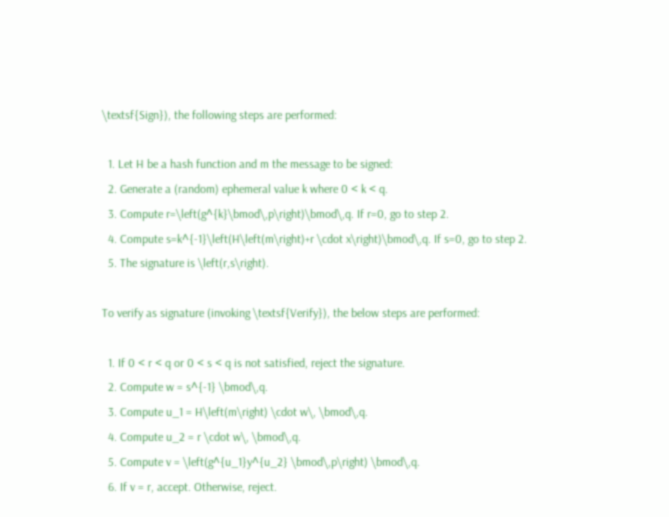\textsf{Sign}), the following steps are performed:

  1. Let H be a hash function and m the message to be signed:
  2. Generate a (random) ephemeral value k where 0 < k < q.
  3. Compute r=\left(g^{k}\bmod\,p\right)\bmod\,q. If r=0, go to step 2.
  4. Compute s=k^{-1}\left(H\left(m\right)+r \cdot x\right)\bmod\,q. If s=0, go to step 2.
  5. The signature is \left(r,s\right).

To verify as signature (invoking \textsf{Verify}), the below steps are performed:

  1. If 0 < r < q or 0 < s < q is not satisfied, reject the signature.
  2. Compute w = s^{-1} \bmod\,q.
  3. Compute u_1 = H\left(m\right) \cdot w\, \bmod\,q.
  4. Compute u_2 = r \cdot w\, \bmod\,q.
  5. Compute v = \left(g^{u_1}y^{u_2} \bmod\,p\right) \bmod\,q.
  6. If v = r, accept. Otherwise, reject.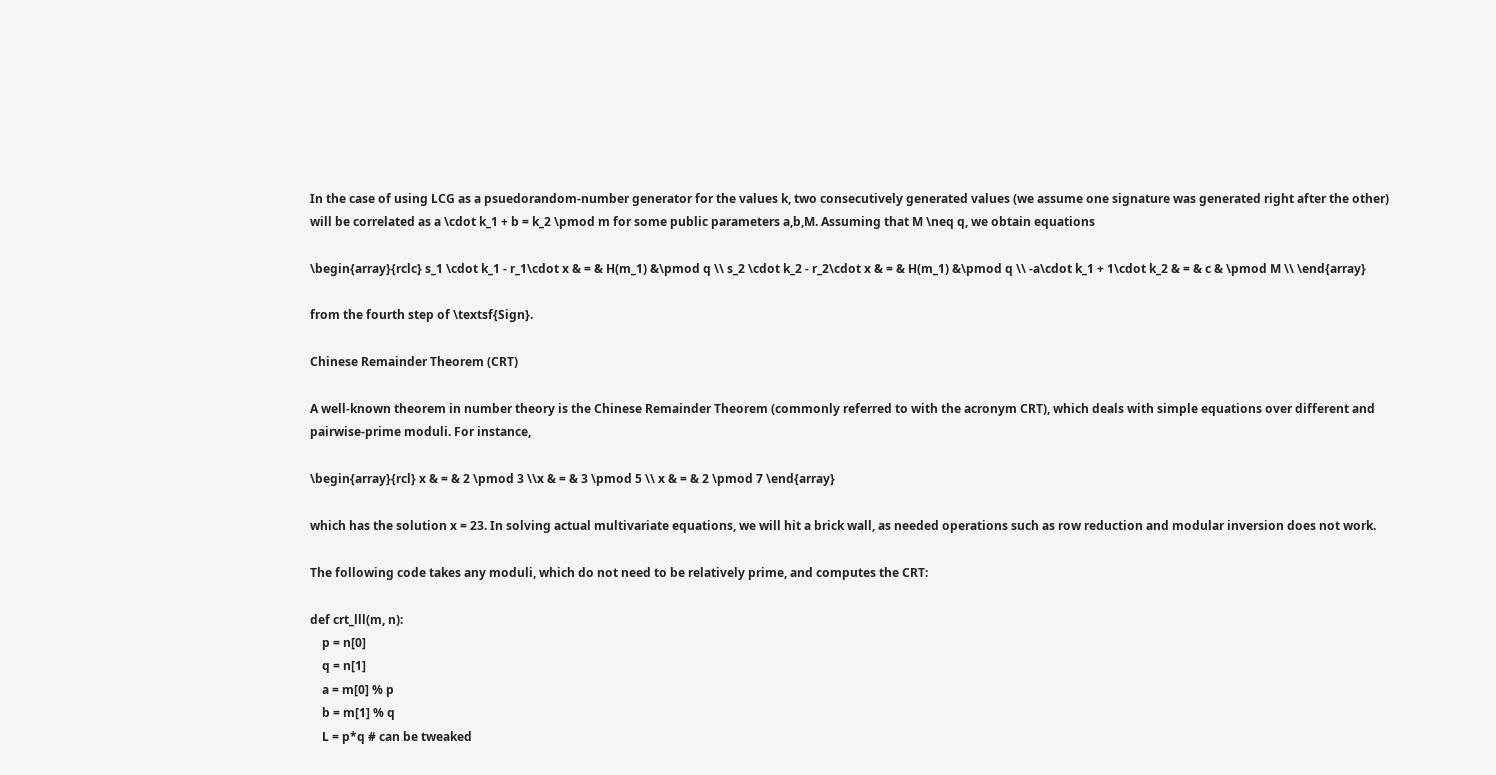In the case of using LCG as a psuedorandom-number generator for the values k, two consecutively generated values (we assume one signature was generated right after the other) will be correlated as a \cdot k_1 + b = k_2 \pmod m for some public parameters a,b,M. Assuming that M \neq q, we obtain equations

\begin{array}{rclc} s_1 \cdot k_1 - r_1\cdot x & = & H(m_1) &\pmod q \\ s_2 \cdot k_2 - r_2\cdot x & = & H(m_1) &\pmod q \\ -a\cdot k_1 + 1\cdot k_2 & = & c & \pmod M \\ \end{array}

from the fourth step of \textsf{Sign}.

Chinese Remainder Theorem (CRT)

A well-known theorem in number theory is the Chinese Remainder Theorem (commonly referred to with the acronym CRT), which deals with simple equations over different and pairwise-prime moduli. For instance,

\begin{array}{rcl} x & = & 2 \pmod 3 \\x & = & 3 \pmod 5 \\ x & = & 2 \pmod 7 \end{array}

which has the solution x = 23. In solving actual multivariate equations, we will hit a brick wall, as needed operations such as row reduction and modular inversion does not work.

The following code takes any moduli, which do not need to be relatively prime, and computes the CRT:

def crt_lll(m, n):
    p = n[0]
    q = n[1]
    a = m[0] % p
    b = m[1] % q
    L = p*q # can be tweaked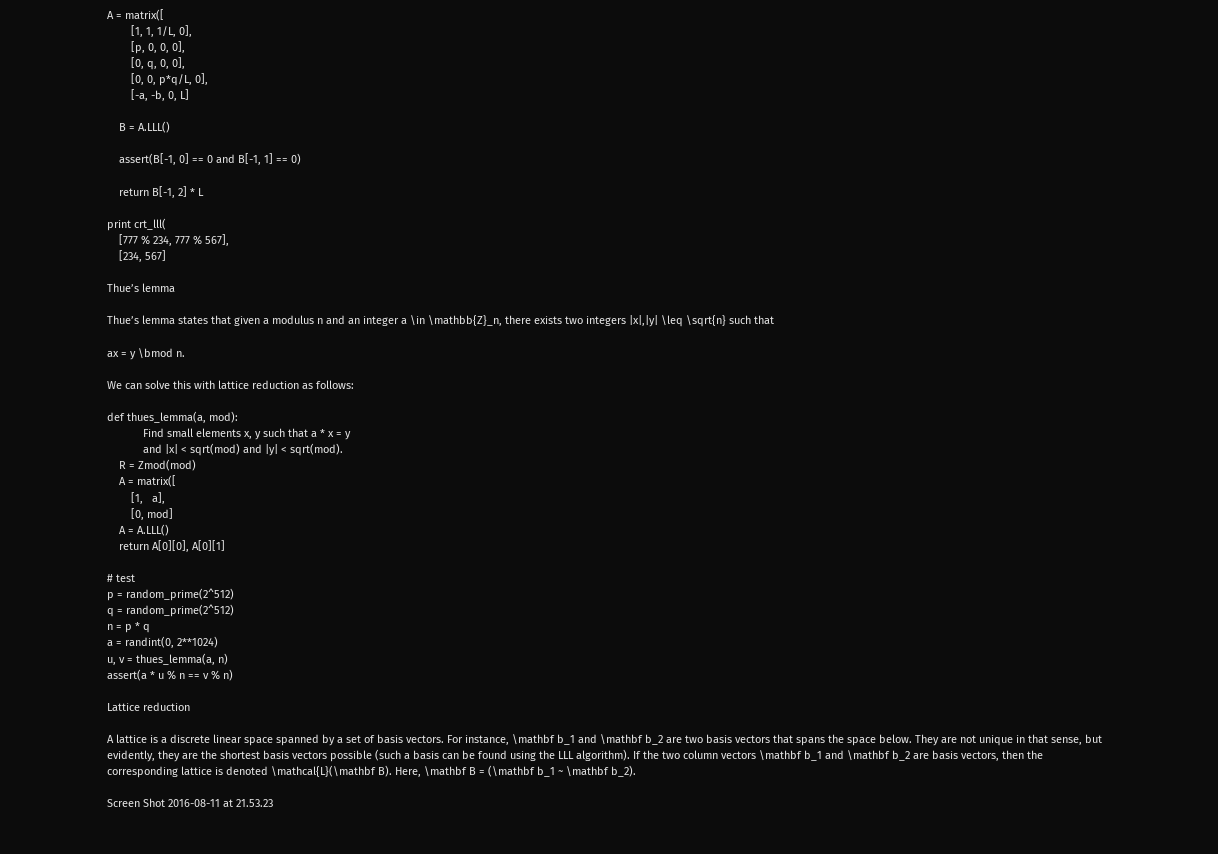A = matrix([
        [1, 1, 1/L, 0],
        [p, 0, 0, 0],
        [0, q, 0, 0],
        [0, 0, p*q/L, 0],
        [-a, -b, 0, L]

    B = A.LLL()

    assert(B[-1, 0] == 0 and B[-1, 1] == 0)

    return B[-1, 2] * L

print crt_lll(
    [777 % 234, 777 % 567],
    [234, 567]

Thue’s lemma

Thue’s lemma states that given a modulus n and an integer a \in \mathbb{Z}_n, there exists two integers |x|,|y| \leq \sqrt{n} such that

ax = y \bmod n.

We can solve this with lattice reduction as follows:

def thues_lemma(a, mod):
            Find small elements x, y such that a * x = y
            and |x| < sqrt(mod) and |y| < sqrt(mod).
    R = Zmod(mod)
    A = matrix([
        [1,   a],
        [0, mod]
    A = A.LLL()
    return A[0][0], A[0][1]

# test
p = random_prime(2^512)
q = random_prime(2^512)
n = p * q
a = randint(0, 2**1024)
u, v = thues_lemma(a, n)
assert(a * u % n == v % n)

Lattice reduction

A lattice is a discrete linear space spanned by a set of basis vectors. For instance, \mathbf b_1 and \mathbf b_2 are two basis vectors that spans the space below. They are not unique in that sense, but evidently, they are the shortest basis vectors possible (such a basis can be found using the LLL algorithm). If the two column vectors \mathbf b_1 and \mathbf b_2 are basis vectors, then the corresponding lattice is denoted \mathcal{L}(\mathbf B). Here, \mathbf B = (\mathbf b_1 ~ \mathbf b_2).

Screen Shot 2016-08-11 at 21.53.23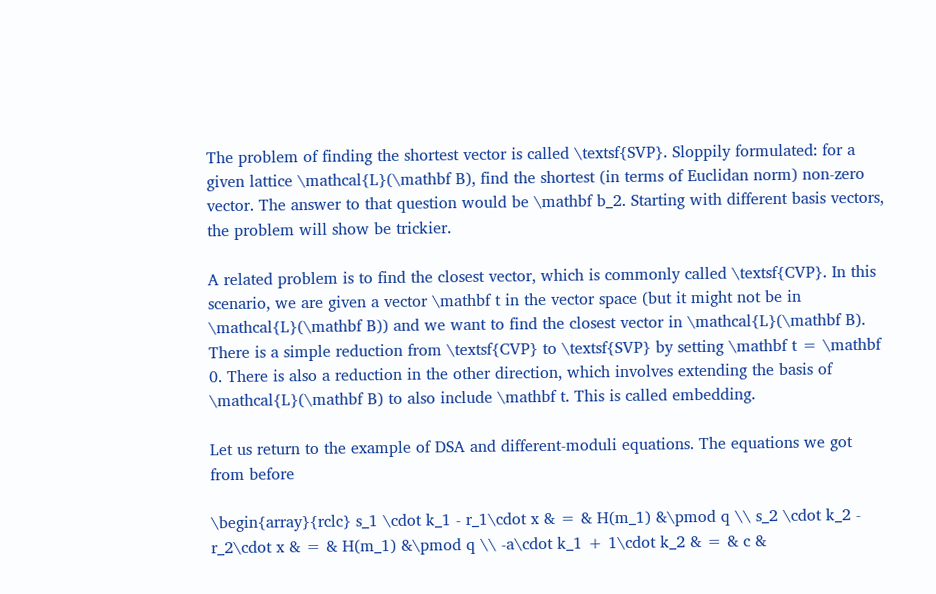The problem of finding the shortest vector is called \textsf{SVP}. Sloppily formulated: for a given lattice \mathcal{L}(\mathbf B), find the shortest (in terms of Euclidan norm) non-zero vector. The answer to that question would be \mathbf b_2. Starting with different basis vectors, the problem will show be trickier.

A related problem is to find the closest vector, which is commonly called \textsf{CVP}. In this scenario, we are given a vector \mathbf t in the vector space (but it might not be in \mathcal{L}(\mathbf B)) and we want to find the closest vector in \mathcal{L}(\mathbf B). There is a simple reduction from \textsf{CVP} to \textsf{SVP} by setting \mathbf t = \mathbf 0. There is also a reduction in the other direction, which involves extending the basis of \mathcal{L}(\mathbf B) to also include \mathbf t. This is called embedding.

Let us return to the example of DSA and different-moduli equations. The equations we got from before

\begin{array}{rclc} s_1 \cdot k_1 - r_1\cdot x & = & H(m_1) &\pmod q \\ s_2 \cdot k_2 - r_2\cdot x & = & H(m_1) &\pmod q \\ -a\cdot k_1 + 1\cdot k_2 & = & c &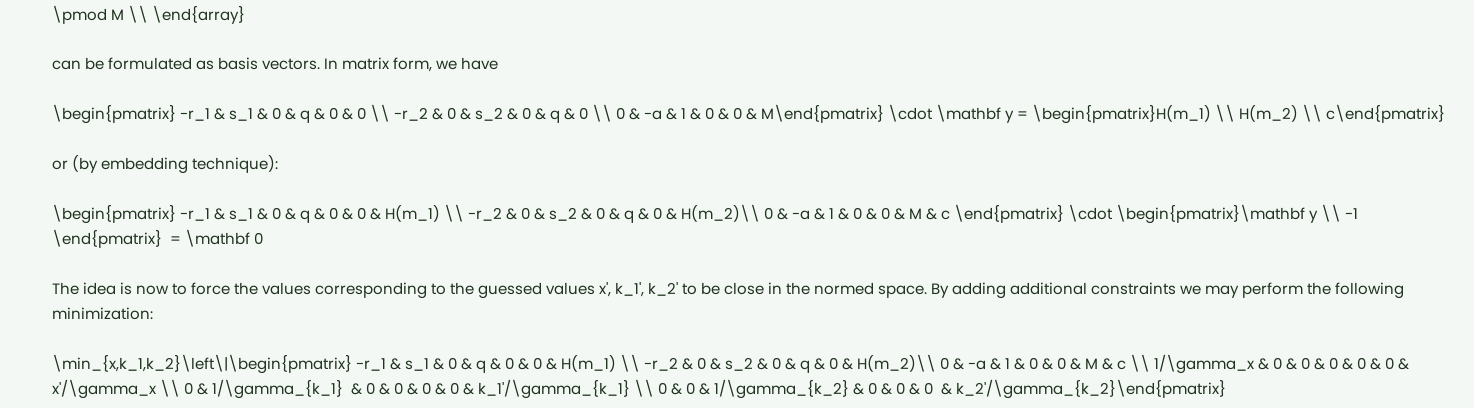\pmod M \\ \end{array}

can be formulated as basis vectors. In matrix form, we have

\begin{pmatrix} -r_1 & s_1 & 0 & q & 0 & 0 \\ -r_2 & 0 & s_2 & 0 & q & 0 \\ 0 & -a & 1 & 0 & 0 & M\end{pmatrix} \cdot \mathbf y = \begin{pmatrix}H(m_1) \\ H(m_2) \\ c\end{pmatrix}

or (by embedding technique):

\begin{pmatrix} -r_1 & s_1 & 0 & q & 0 & 0 & H(m_1) \\ -r_2 & 0 & s_2 & 0 & q & 0 & H(m_2)\\ 0 & -a & 1 & 0 & 0 & M & c \end{pmatrix} \cdot \begin{pmatrix}\mathbf y \\ -1 \end{pmatrix}  = \mathbf 0

The idea is now to force the values corresponding to the guessed values x', k_1', k_2' to be close in the normed space. By adding additional constraints we may perform the following minimization:

\min_{x,k_1,k_2}\left\|\begin{pmatrix} -r_1 & s_1 & 0 & q & 0 & 0 & H(m_1) \\ -r_2 & 0 & s_2 & 0 & q & 0 & H(m_2)\\ 0 & -a & 1 & 0 & 0 & M & c \\ 1/\gamma_x & 0 & 0 & 0 & 0 & 0 & x'/\gamma_x \\ 0 & 1/\gamma_{k_1}  & 0 & 0 & 0 & 0 & k_1'/\gamma_{k_1} \\ 0 & 0 & 1/\gamma_{k_2} & 0 & 0 & 0  & k_2'/\gamma_{k_2}\end{pmatrix}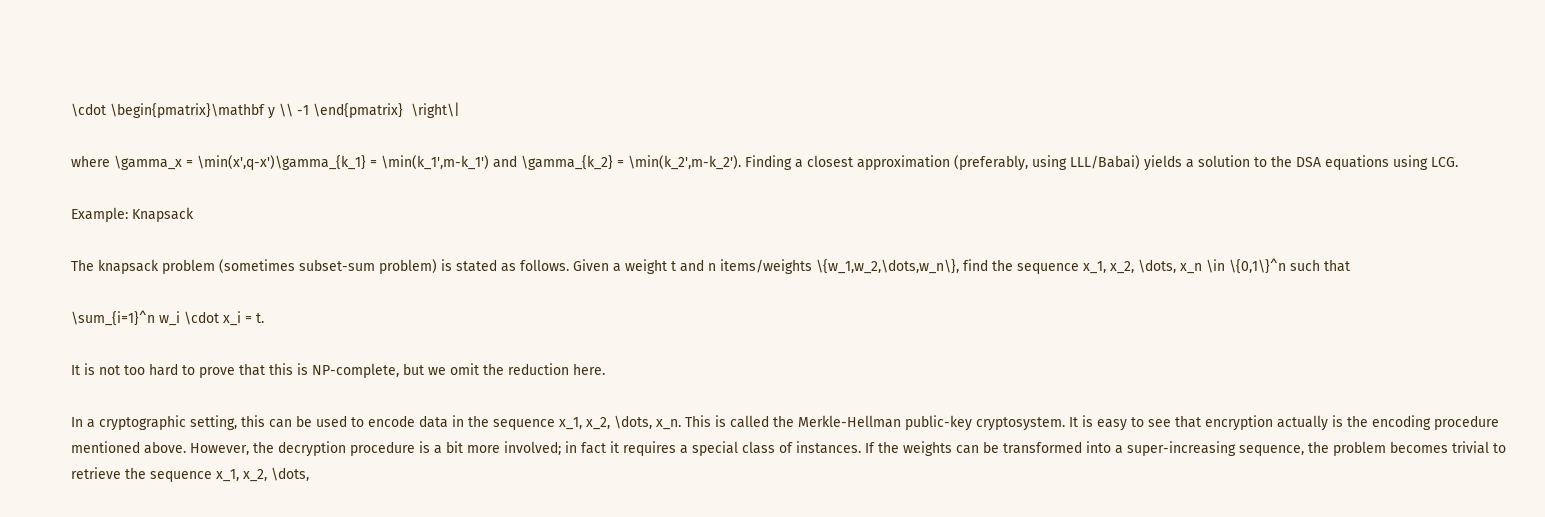\cdot \begin{pmatrix}\mathbf y \\ -1 \end{pmatrix}  \right\|

where \gamma_x = \min(x',q-x')\gamma_{k_1} = \min(k_1',m-k_1') and \gamma_{k_2} = \min(k_2',m-k_2'). Finding a closest approximation (preferably, using LLL/Babai) yields a solution to the DSA equations using LCG.

Example: Knapsack

The knapsack problem (sometimes subset-sum problem) is stated as follows. Given a weight t and n items/weights \{w_1,w_2,\dots,w_n\}, find the sequence x_1, x_2, \dots, x_n \in \{0,1\}^n such that

\sum_{i=1}^n w_i \cdot x_i = t.

It is not too hard to prove that this is NP-complete, but we omit the reduction here.

In a cryptographic setting, this can be used to encode data in the sequence x_1, x_2, \dots, x_n. This is called the Merkle-Hellman public-key cryptosystem. It is easy to see that encryption actually is the encoding procedure mentioned above. However, the decryption procedure is a bit more involved; in fact it requires a special class of instances. If the weights can be transformed into a super-increasing sequence, the problem becomes trivial to retrieve the sequence x_1, x_2, \dots,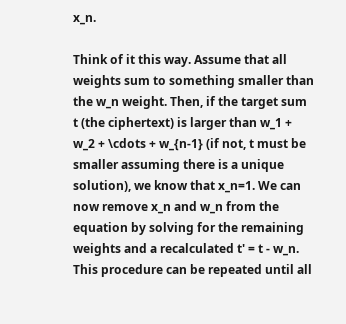x_n.

Think of it this way. Assume that all weights sum to something smaller than the w_n weight. Then, if the target sum t (the ciphertext) is larger than w_1 + w_2 + \cdots + w_{n-1} (if not, t must be smaller assuming there is a unique solution), we know that x_n=1. We can now remove x_n and w_n from the equation by solving for the remaining weights and a recalculated t' = t - w_n. This procedure can be repeated until all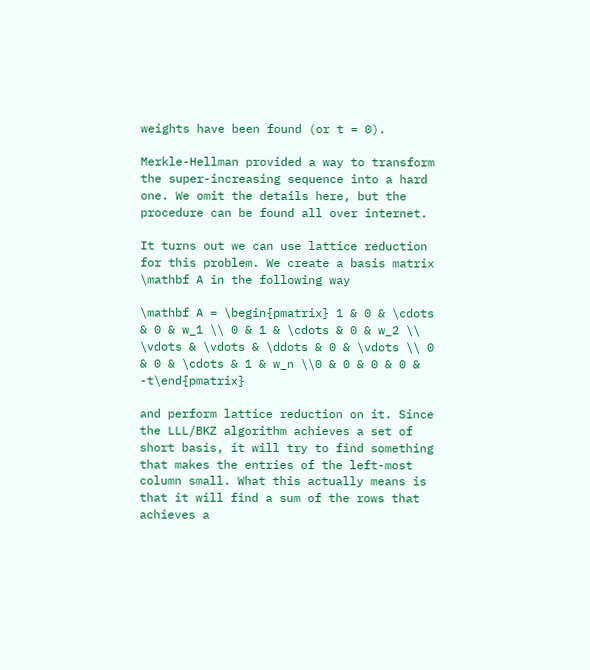weights have been found (or t = 0).

Merkle-Hellman provided a way to transform the super-increasing sequence into a hard one. We omit the details here, but the procedure can be found all over internet.

It turns out we can use lattice reduction for this problem. We create a basis matrix \mathbf A in the following way

\mathbf A = \begin{pmatrix} 1 & 0 & \cdots & 0 & w_1 \\ 0 & 1 & \cdots & 0 & w_2 \\ \vdots & \vdots & \ddots & 0 & \vdots \\ 0 & 0 & \cdots & 1 & w_n \\0 & 0 & 0 & 0 & -t\end{pmatrix}

and perform lattice reduction on it. Since the LLL/BKZ algorithm achieves a set of short basis, it will try to find something that makes the entries of the left-most column small. What this actually means is that it will find a sum of the rows that achieves a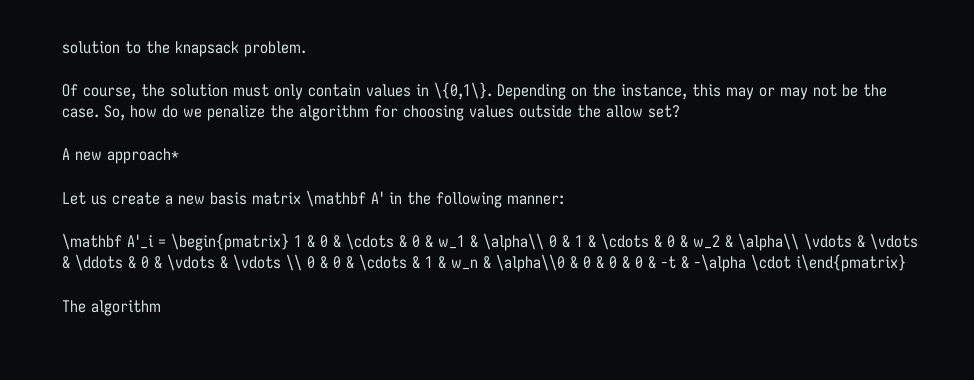solution to the knapsack problem.

Of course, the solution must only contain values in \{0,1\}. Depending on the instance, this may or may not be the case. So, how do we penalize the algorithm for choosing values outside the allow set?

A new approach*

Let us create a new basis matrix \mathbf A' in the following manner:

\mathbf A'_i = \begin{pmatrix} 1 & 0 & \cdots & 0 & w_1 & \alpha\\ 0 & 1 & \cdots & 0 & w_2 & \alpha\\ \vdots & \vdots & \ddots & 0 & \vdots & \vdots \\ 0 & 0 & \cdots & 1 & w_n & \alpha\\0 & 0 & 0 & 0 & -t & -\alpha \cdot i\end{pmatrix}

The algorithm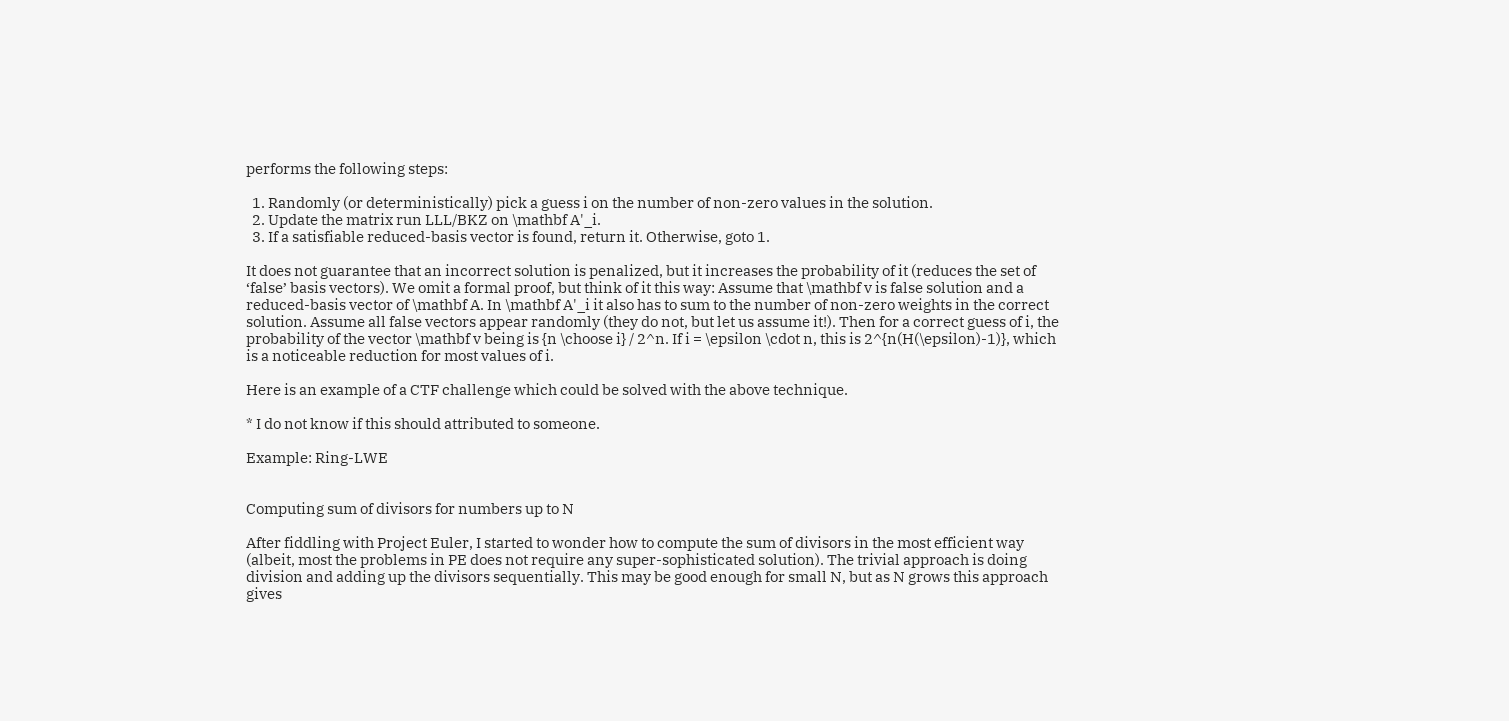performs the following steps:

  1. Randomly (or deterministically) pick a guess i on the number of non-zero values in the solution.
  2. Update the matrix run LLL/BKZ on \mathbf A'_i.
  3. If a satisfiable reduced-basis vector is found, return it. Otherwise, goto 1.

It does not guarantee that an incorrect solution is penalized, but it increases the probability of it (reduces the set of ‘false’ basis vectors). We omit a formal proof, but think of it this way: Assume that \mathbf v is false solution and a reduced-basis vector of \mathbf A. In \mathbf A'_i it also has to sum to the number of non-zero weights in the correct solution. Assume all false vectors appear randomly (they do not, but let us assume it!). Then for a correct guess of i, the probability of the vector \mathbf v being is {n \choose i} / 2^n. If i = \epsilon \cdot n, this is 2^{n(H(\epsilon)-1)}, which is a noticeable reduction for most values of i.

Here is an example of a CTF challenge which could be solved with the above technique.

* I do not know if this should attributed to someone.

Example: Ring-LWE


Computing sum of divisors for numbers up to N

After fiddling with Project Euler, I started to wonder how to compute the sum of divisors in the most efficient way (albeit, most the problems in PE does not require any super-sophisticated solution). The trivial approach is doing division and adding up the divisors sequentially. This may be good enough for small N, but as N grows this approach gives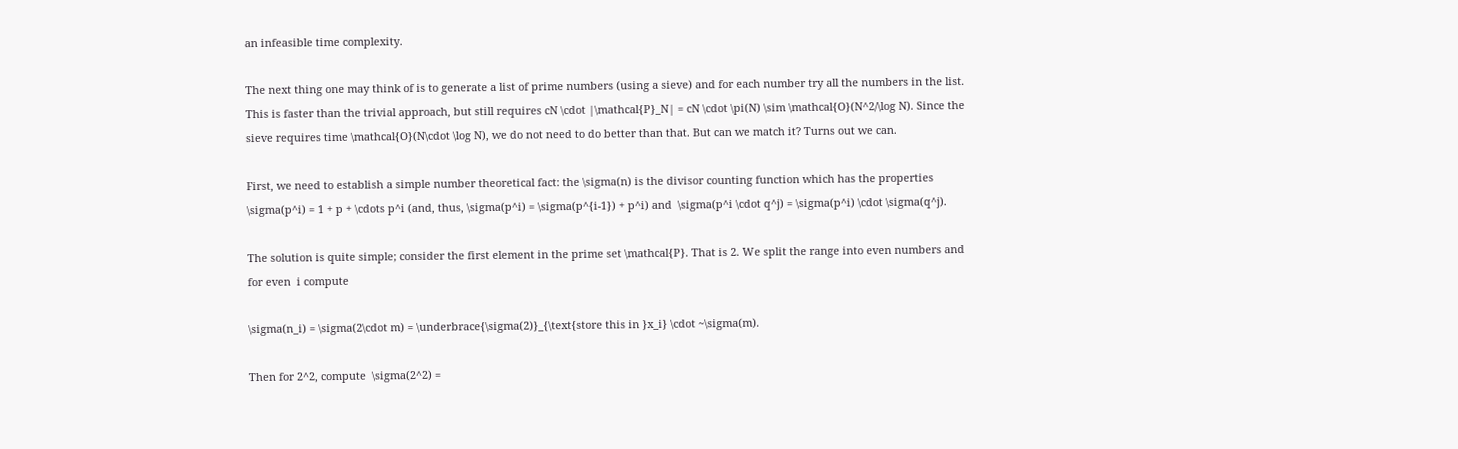an infeasible time complexity.

The next thing one may think of is to generate a list of prime numbers (using a sieve) and for each number try all the numbers in the list. This is faster than the trivial approach, but still requires cN \cdot |\mathcal{P}_N| = cN \cdot \pi(N) \sim \mathcal{O}(N^2/\log N). Since the sieve requires time \mathcal{O}(N\cdot \log N), we do not need to do better than that. But can we match it? Turns out we can.

First, we need to establish a simple number theoretical fact: the \sigma(n) is the divisor counting function which has the properties \sigma(p^i) = 1 + p + \cdots p^i (and, thus, \sigma(p^i) = \sigma(p^{i-1}) + p^i) and  \sigma(p^i \cdot q^j) = \sigma(p^i) \cdot \sigma(q^j).

The solution is quite simple; consider the first element in the prime set \mathcal{P}. That is 2. We split the range into even numbers and for even  i compute

\sigma(n_i) = \sigma(2\cdot m) = \underbrace{\sigma(2)}_{\text{store this in }x_i} \cdot ~\sigma(m).

Then for 2^2, compute  \sigma(2^2) =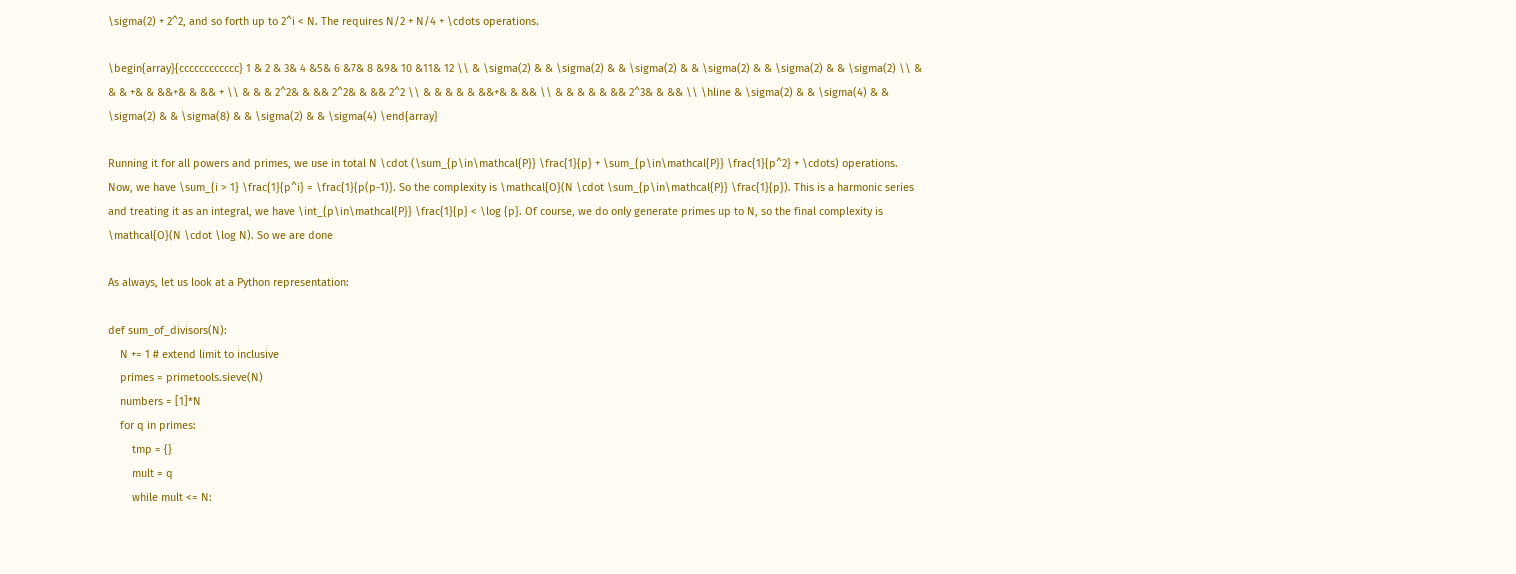\sigma(2) + 2^2, and so forth up to 2^i < N. The requires N/2 + N/4 + \cdots operations.

\begin{array}{cccccccccccc} 1 & 2 & 3& 4 &5& 6 &7& 8 &9& 10 &11& 12 \\ & \sigma(2) & & \sigma(2) & & \sigma(2) & & \sigma(2) & & \sigma(2) & & \sigma(2) \\ & & & +& & &&+& & && + \\ & & & 2^2& & && 2^2& & && 2^2 \\ & & & & & &&+& & && \\ & & & & & && 2^3& & && \\ \hline & \sigma(2) & & \sigma(4) & & \sigma(2) & & \sigma(8) & & \sigma(2) & & \sigma(4) \end{array}

Running it for all powers and primes, we use in total N \cdot (\sum_{p\in\mathcal{P}} \frac{1}{p} + \sum_{p\in\mathcal{P}} \frac{1}{p^2} + \cdots) operations. Now, we have \sum_{i > 1} \frac{1}{p^i} = \frac{1}{p(p-1)}. So the complexity is \mathcal{O}(N \cdot \sum_{p\in\mathcal{P}} \frac{1}{p}). This is a harmonic series and treating it as an integral, we have \int_{p\in\mathcal{P}} \frac{1}{p} < \log {p}. Of course, we do only generate primes up to N, so the final complexity is \mathcal{O}(N \cdot \log N). So we are done

As always, let us look at a Python representation:

def sum_of_divisors(N):
    N += 1 # extend limit to inclusive
    primes = primetools.sieve(N)
    numbers = [1]*N
    for q in primes:
        tmp = {}
        mult = q
        while mult <= N: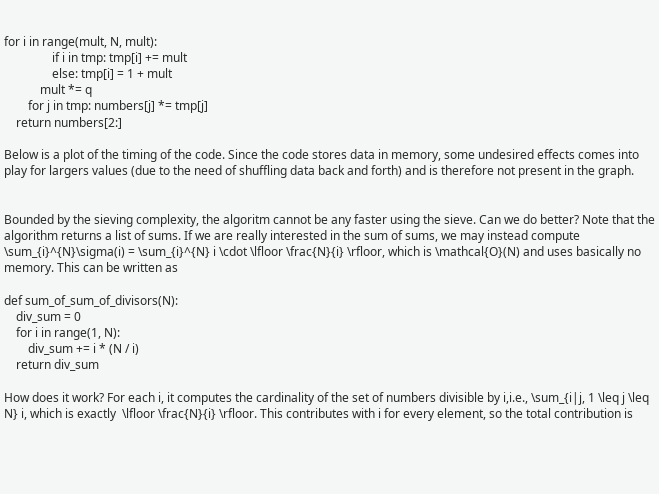for i in range(mult, N, mult):
                if i in tmp: tmp[i] += mult
                else: tmp[i] = 1 + mult
            mult *= q
        for j in tmp: numbers[j] *= tmp[j]
    return numbers[2:]

Below is a plot of the timing of the code. Since the code stores data in memory, some undesired effects comes into play for largers values (due to the need of shuffling data back and forth) and is therefore not present in the graph.


Bounded by the sieving complexity, the algoritm cannot be any faster using the sieve. Can we do better? Note that the algorithm returns a list of sums. If we are really interested in the sum of sums, we may instead compute \sum_{i}^{N}\sigma(i) = \sum_{i}^{N} i \cdot \lfloor \frac{N}{i} \rfloor, which is \mathcal{O}(N) and uses basically no memory. This can be written as

def sum_of_sum_of_divisors(N):
    div_sum = 0
    for i in range(1, N):
        div_sum += i * (N / i)
    return div_sum

How does it work? For each i, it computes the cardinality of the set of numbers divisible by i,i.e., \sum_{i|j, 1 \leq j \leq N} i, which is exactly  \lfloor \frac{N}{i} \rfloor. This contributes with i for every element, so the total contribution is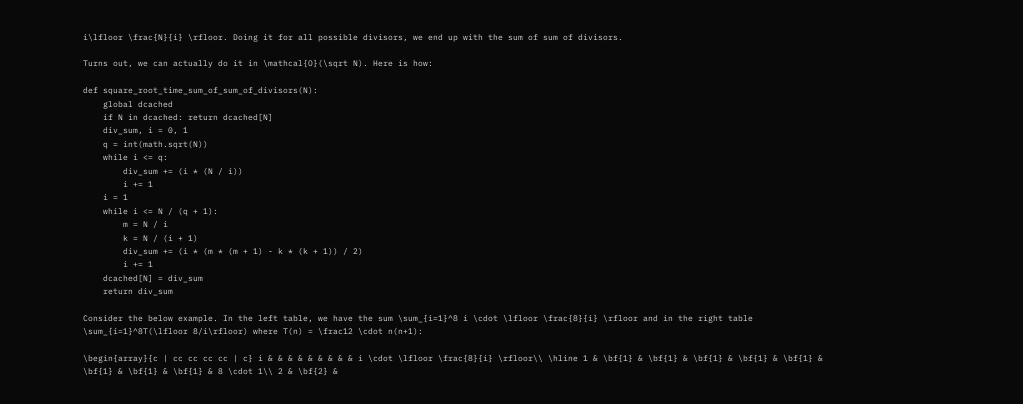i\lfloor \frac{N}{i} \rfloor. Doing it for all possible divisors, we end up with the sum of sum of divisors.

Turns out, we can actually do it in \mathcal{O}(\sqrt N). Here is how:

def square_root_time_sum_of_sum_of_divisors(N):
    global dcached
    if N in dcached: return dcached[N]
    div_sum, i = 0, 1
    q = int(math.sqrt(N))
    while i <= q:
        div_sum += (i * (N / i))
        i += 1
    i = 1
    while i <= N / (q + 1):
        m = N / i
        k = N / (i + 1)
        div_sum += (i * (m * (m + 1) - k * (k + 1)) / 2)
        i += 1
    dcached[N] = div_sum
    return div_sum

Consider the below example. In the left table, we have the sum \sum_{i=1}^8 i \cdot \lfloor \frac{8}{i} \rfloor and in the right table \sum_{i=1}^8T(\lfloor 8/i\rfloor) where T(n) = \frac12 \cdot n(n+1):

\begin{array}{c | cc cc cc cc | c} i & & & & & & & & & i \cdot \lfloor \frac{8}{i} \rfloor\\ \hline 1 & \bf{1} & \bf{1} & \bf{1} & \bf{1} & \bf{1} & \bf{1} & \bf{1} & \bf{1} & 8 \cdot 1\\ 2 & \bf{2} &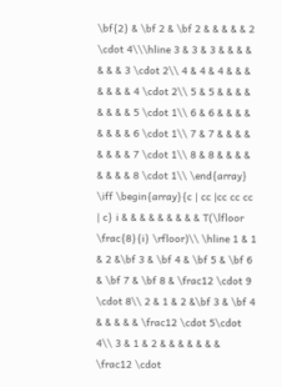\bf{2} & \bf 2 & \bf 2 & & & & & 2 \cdot 4\\\hline 3 & 3 & 3 & & & & & & & 3 \cdot 2\\ 4 & 4 & 4 & & & & & & & 4 \cdot 2\\ 5 & 5 & & & & & & & & 5 \cdot 1\\ 6 & 6 & & & & & & & & 6 \cdot 1\\ 7 & 7 & & & & & & & & 7 \cdot 1\\ 8 & 8 & & & & & & & & 8 \cdot 1\\ \end{array} \iff \begin{array}{c | cc |cc cc cc | c} i & & & & & & & & & T(\lfloor \frac{8}{i} \rfloor)\\ \hline 1 & 1 & 2 &\bf 3 & \bf 4 & \bf 5 & \bf 6 & \bf 7 & \bf 8 & \frac12 \cdot 9 \cdot 8\\ 2 & 1 & 2 &\bf 3 & \bf 4 & & & & & \frac12 \cdot 5\cdot 4\\ 3 & 1 & 2 & & & & & & & \frac12 \cdot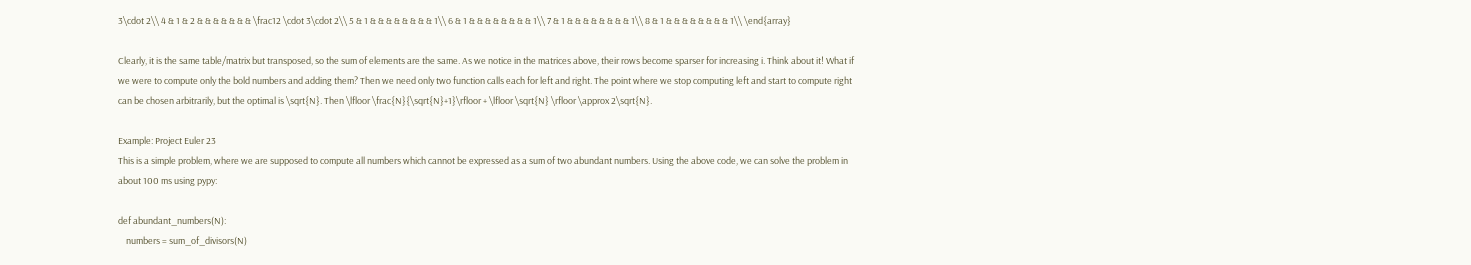3\cdot 2\\ 4 & 1 & 2 & & & & & & & \frac12 \cdot 3\cdot 2\\ 5 & 1 & & & & & & & & 1\\ 6 & 1 & & & & & & & & 1\\ 7 & 1 & & & & & & & & 1\\ 8 & 1 & & & & & & & & 1\\ \end{array}

Clearly, it is the same table/matrix but transposed, so the sum of elements are the same. As we notice in the matrices above, their rows become sparser for increasing i. Think about it! What if we were to compute only the bold numbers and adding them? Then we need only two function calls each for left and right. The point where we stop computing left and start to compute right can be chosen arbitrarily, but the optimal is \sqrt{N}. Then \lfloor \frac{N}{\sqrt{N}+1}\rfloor + \lfloor \sqrt{N} \rfloor \approx 2\sqrt{N}.

Example: Project Euler 23
This is a simple problem, where we are supposed to compute all numbers which cannot be expressed as a sum of two abundant numbers. Using the above code, we can solve the problem in about 100 ms using pypy:

def abundant_numbers(N):
    numbers = sum_of_divisors(N)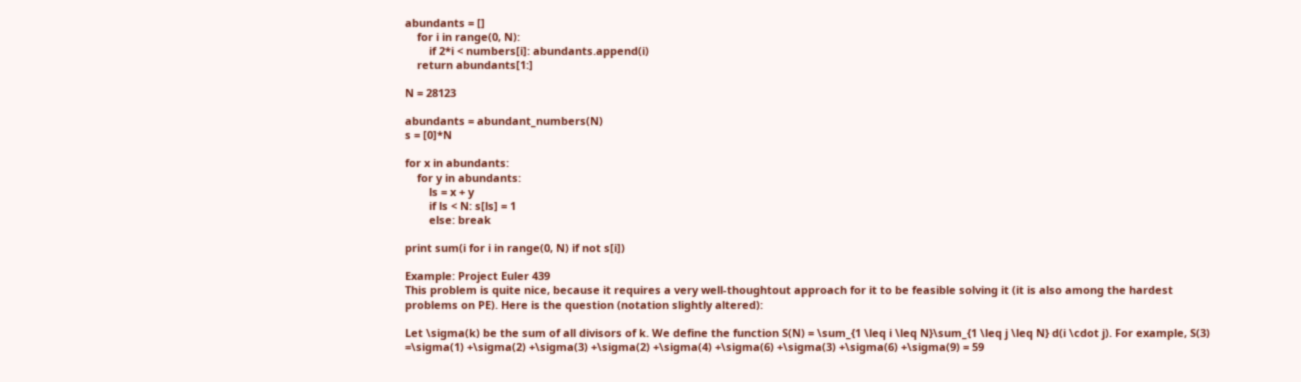abundants = []
    for i in range(0, N):
        if 2*i < numbers[i]: abundants.append(i)
    return abundants[1:]

N = 28123

abundants = abundant_numbers(N)
s = [0]*N

for x in abundants:
    for y in abundants:
        ls = x + y
        if ls < N: s[ls] = 1
        else: break

print sum(i for i in range(0, N) if not s[i])

Example: Project Euler 439
This problem is quite nice, because it requires a very well-thoughtout approach for it to be feasible solving it (it is also among the hardest problems on PE). Here is the question (notation slightly altered):

Let \sigma(k) be the sum of all divisors of k. We define the function S(N) = \sum_{1 \leq i \leq N}\sum_{1 \leq j \leq N} d(i \cdot j). For example, S(3) =\sigma(1) +\sigma(2) +\sigma(3) +\sigma(2) +\sigma(4) +\sigma(6) +\sigma(3) +\sigma(6) +\sigma(9) = 59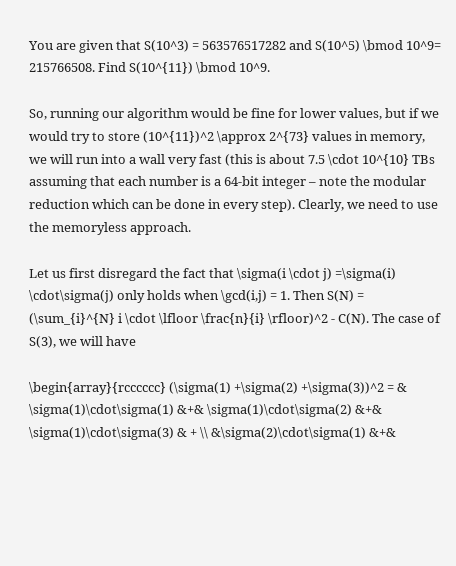You are given that S(10^3) = 563576517282 and S(10^5) \bmod 10^9= 215766508. Find S(10^{11}) \bmod 10^9.

So, running our algorithm would be fine for lower values, but if we would try to store (10^{11})^2 \approx 2^{73} values in memory, we will run into a wall very fast (this is about 7.5 \cdot 10^{10} TBs assuming that each number is a 64-bit integer – note the modular reduction which can be done in every step). Clearly, we need to use the memoryless approach.

Let us first disregard the fact that \sigma(i \cdot j) =\sigma(i) \cdot\sigma(j) only holds when \gcd(i,j) = 1. Then S(N) = (\sum_{i}^{N} i \cdot \lfloor \frac{n}{i} \rfloor)^2 - C(N). The case of S(3), we will have

\begin{array}{rcccccc} (\sigma(1) +\sigma(2) +\sigma(3))^2 = & \sigma(1)\cdot\sigma(1) &+& \sigma(1)\cdot\sigma(2) &+& \sigma(1)\cdot\sigma(3) & + \\ &\sigma(2)\cdot\sigma(1) &+&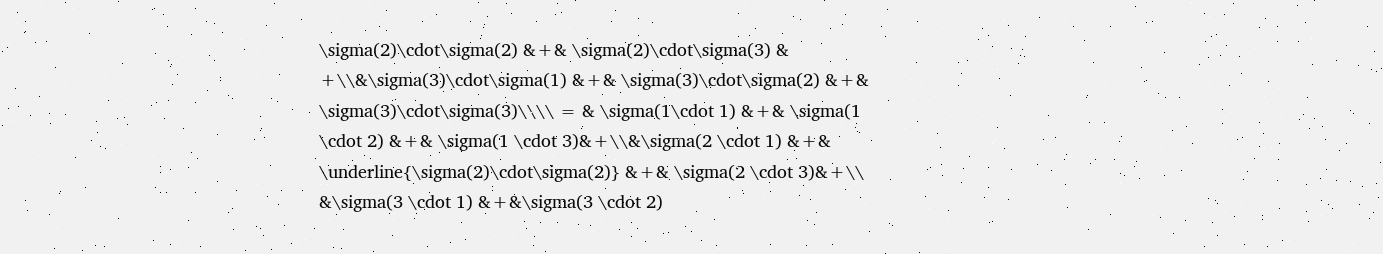\sigma(2)\cdot\sigma(2) &+& \sigma(2)\cdot\sigma(3) & +\\&\sigma(3)\cdot\sigma(1) &+& \sigma(3)\cdot\sigma(2) &+& \sigma(3)\cdot\sigma(3)\\\\ = & \sigma(1\cdot 1) &+& \sigma(1 \cdot 2) &+& \sigma(1 \cdot 3)&+\\&\sigma(2 \cdot 1) &+& \underline{\sigma(2)\cdot\sigma(2)} &+& \sigma(2 \cdot 3)&+\\ &\sigma(3 \cdot 1) &+&\sigma(3 \cdot 2)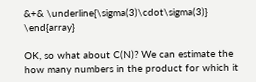&+& \underline{\sigma(3)\cdot\sigma(3)} \end{array}

OK, so what about C(N)? We can estimate the how many numbers in the product for which it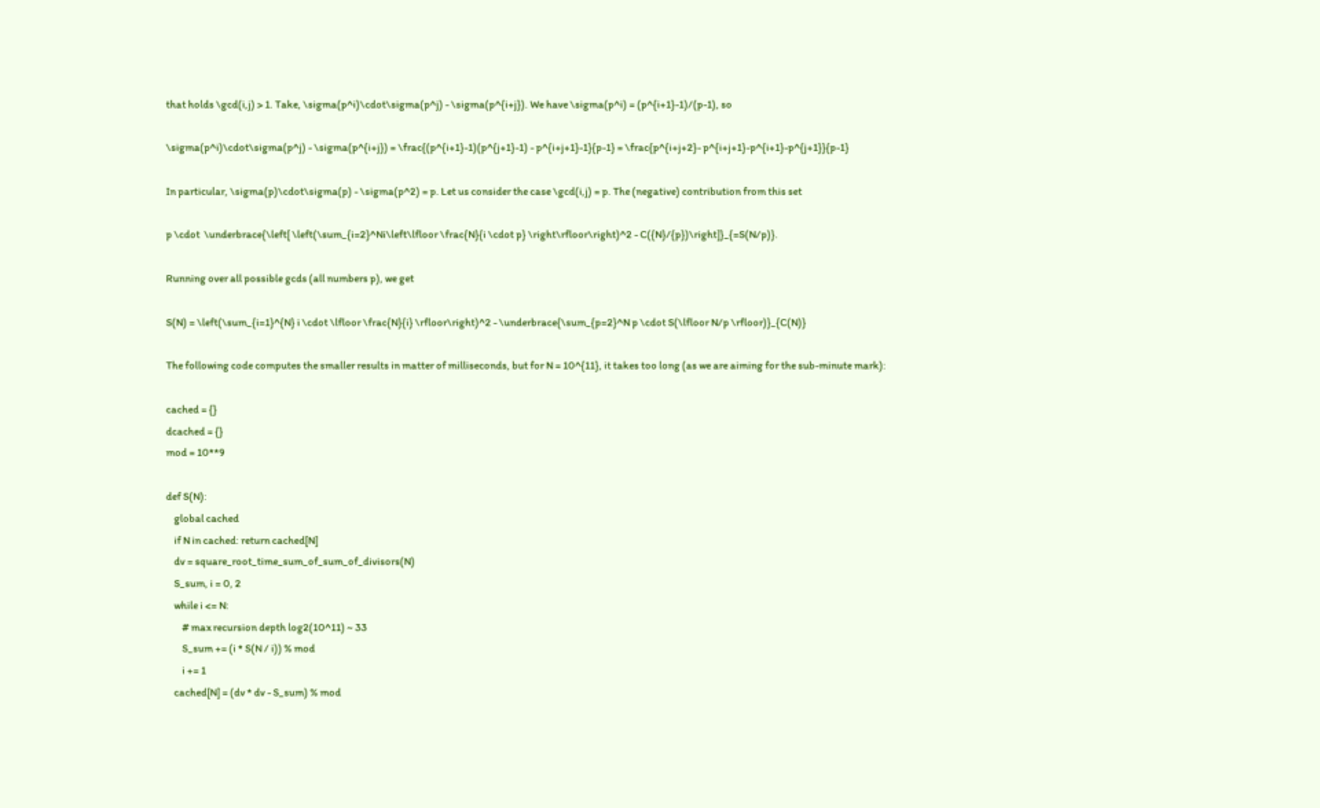that holds \gcd(i,j) > 1. Take, \sigma(p^i)\cdot\sigma(p^j) - \sigma(p^{i+j}). We have \sigma(p^i) = (p^{i+1}-1)/(p-1), so

\sigma(p^i)\cdot\sigma(p^j) - \sigma(p^{i+j}) = \frac{(p^{i+1}-1)(p^{j+1}-1) - p^{i+j+1}-1}{p-1} = \frac{p^{i+j+2}- p^{i+j+1}-p^{i+1}-p^{j+1}}{p-1}

In particular, \sigma(p)\cdot\sigma(p) - \sigma(p^2) = p. Let us consider the case \gcd(i,j) = p. The (negative) contribution from this set

p \cdot  \underbrace{\left[ \left(\sum_{i=2}^Ni\left\lfloor \frac{N}{i \cdot p} \right\rfloor\right)^2 - C({N}/{p})\right]}_{=S(N/p)}.

Running over all possible gcds (all numbers p), we get

S(N) = \left(\sum_{i=1}^{N} i \cdot \lfloor \frac{N}{i} \rfloor\right)^2 - \underbrace{\sum_{p=2}^N p \cdot S(\lfloor N/p \rfloor)}_{C(N)}

The following code computes the smaller results in matter of milliseconds, but for N = 10^{11}, it takes too long (as we are aiming for the sub-minute mark):

cached = {}
dcached = {}
mod = 10**9

def S(N):
    global cached
    if N in cached: return cached[N]
    dv = square_root_time_sum_of_sum_of_divisors(N)
    S_sum, i = 0, 2
    while i <= N:
        # max recursion depth log2(10^11) ~ 33
        S_sum += (i * S(N / i)) % mod
        i += 1
    cached[N] = (dv * dv - S_sum) % mod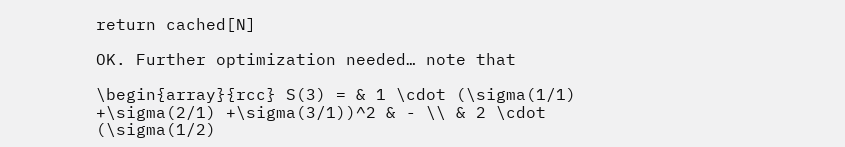return cached[N]

OK. Further optimization needed… note that

\begin{array}{rcc} S(3) = & 1 \cdot (\sigma(1/1) +\sigma(2/1) +\sigma(3/1))^2 & - \\ & 2 \cdot (\sigma(1/2)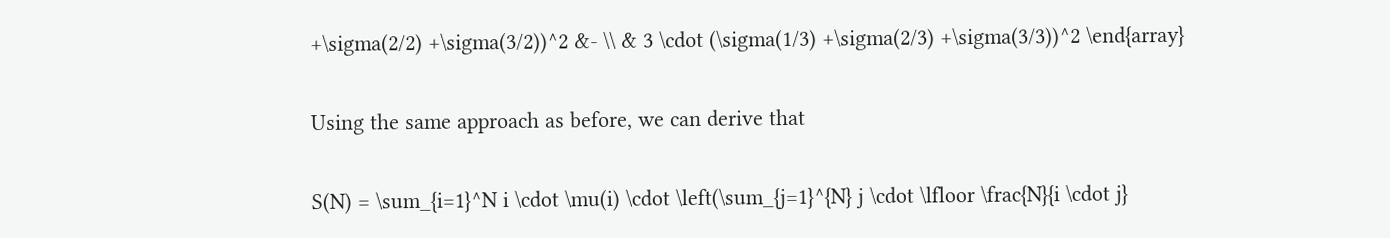+\sigma(2/2) +\sigma(3/2))^2 &- \\ & 3 \cdot (\sigma(1/3) +\sigma(2/3) +\sigma(3/3))^2 \end{array}

Using the same approach as before, we can derive that

S(N) = \sum_{i=1}^N i \cdot \mu(i) \cdot \left(\sum_{j=1}^{N} j \cdot \lfloor \frac{N}{i \cdot j}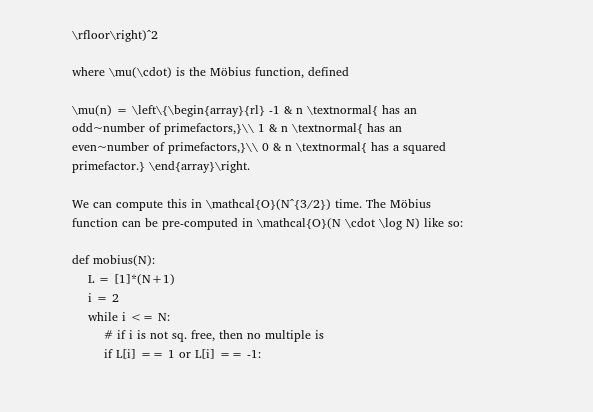\rfloor\right)^2

where \mu(\cdot) is the Möbius function, defined

\mu(n) = \left\{\begin{array}{rl} -1 & n \textnormal{ has an odd~number of primefactors,}\\ 1 & n \textnormal{ has an even~number of primefactors,}\\ 0 & n \textnormal{ has a squared primefactor.} \end{array}\right.

We can compute this in \mathcal{O}(N^{3/2}) time. The Möbius function can be pre-computed in \mathcal{O}(N \cdot \log N) like so:

def mobius(N):
    L = [1]*(N+1)
    i = 2
    while i <= N:
        # if i is not sq. free, then no multiple is
        if L[i] == 1 or L[i] == -1: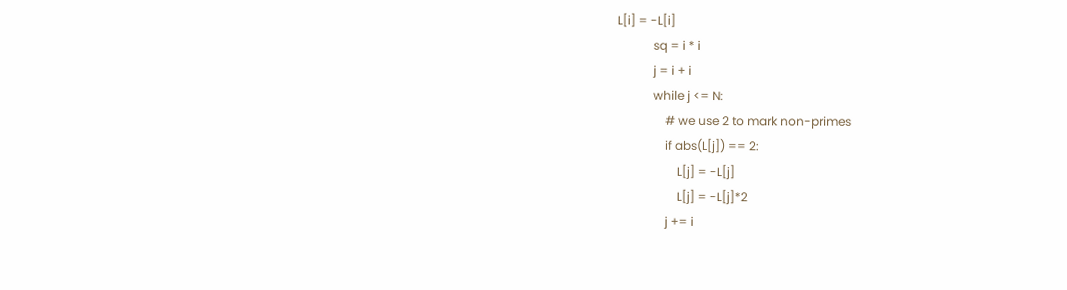L[i] = -L[i]
            sq = i * i
            j = i + i
            while j <= N:
                # we use 2 to mark non-primes
                if abs(L[j]) == 2:
                    L[j] = -L[j]
                    L[j] = -L[j]*2
                j += i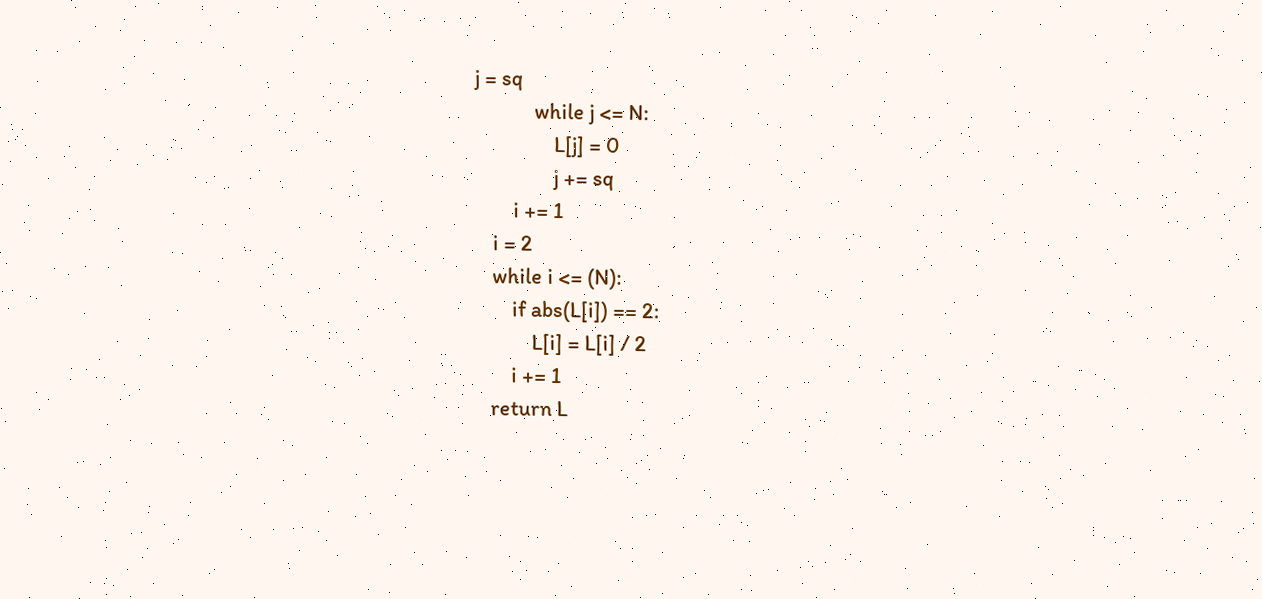j = sq
            while j <= N:
                L[j] = 0
                j += sq
        i += 1
    i = 2
    while i <= (N):
        if abs(L[i]) == 2:
            L[i] = L[i] / 2
        i += 1
    return L